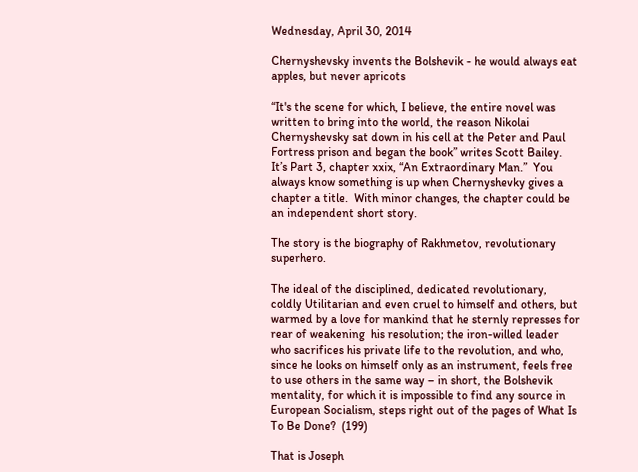Wednesday, April 30, 2014

Chernyshevsky invents the Bolshevik - he would always eat apples, but never apricots

“It's the scene for which, I believe, the entire novel was written to bring into the world, the reason Nikolai Chernyshevsky sat down in his cell at the Peter and Paul Fortress prison and began the book” writes Scott Bailey.  It’s Part 3, chapter xxix, “An Extraordinary Man.”  You always know something is up when Chernyshevky gives a chapter a title.  With minor changes, the chapter could be an independent short story.

The story is the biography of Rakhmetov, revolutionary superhero.

The ideal of the disciplined, dedicated revolutionary, coldly Utilitarian and even cruel to himself and others, but warmed by a love for mankind that he sternly represses for rear of weakening  his resolution; the iron-willed leader who sacrifices his private life to the revolution, and who, since he looks on himself only as an instrument, feels free to use others in the same way – in short, the Bolshevik mentality, for which it is impossible to find any source in European Socialism, steps right out of the pages of What Is To Be Done?  (199)

That is Joseph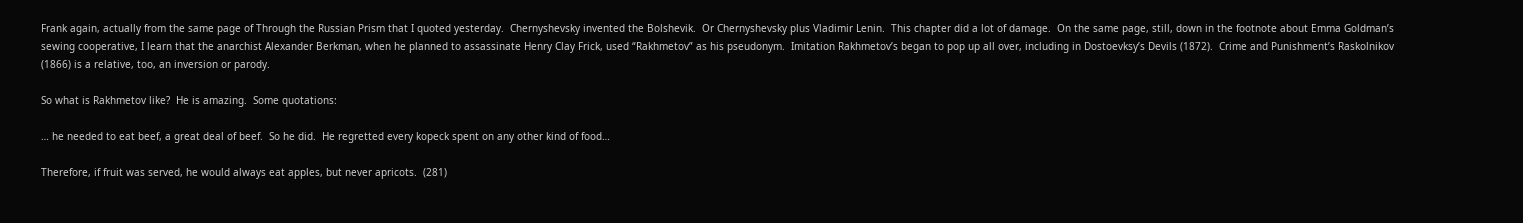Frank again, actually from the same page of Through the Russian Prism that I quoted yesterday.  Chernyshevsky invented the Bolshevik.  Or Chernyshevsky plus Vladimir Lenin.  This chapter did a lot of damage.  On the same page, still, down in the footnote about Emma Goldman’s sewing cooperative, I learn that the anarchist Alexander Berkman, when he planned to assassinate Henry Clay Frick, used “Rakhmetov” as his pseudonym.  Imitation Rakhmetov’s began to pop up all over, including in Dostoevksy’s Devils (1872).  Crime and Punishment’s Raskolnikov (1866) is a relative, too, an inversion or parody.

So what is Rakhmetov like?  He is amazing.  Some quotations:

… he needed to eat beef, a great deal of beef.  So he did.  He regretted every kopeck spent on any other kind of food…

Therefore, if fruit was served, he would always eat apples, but never apricots.  (281)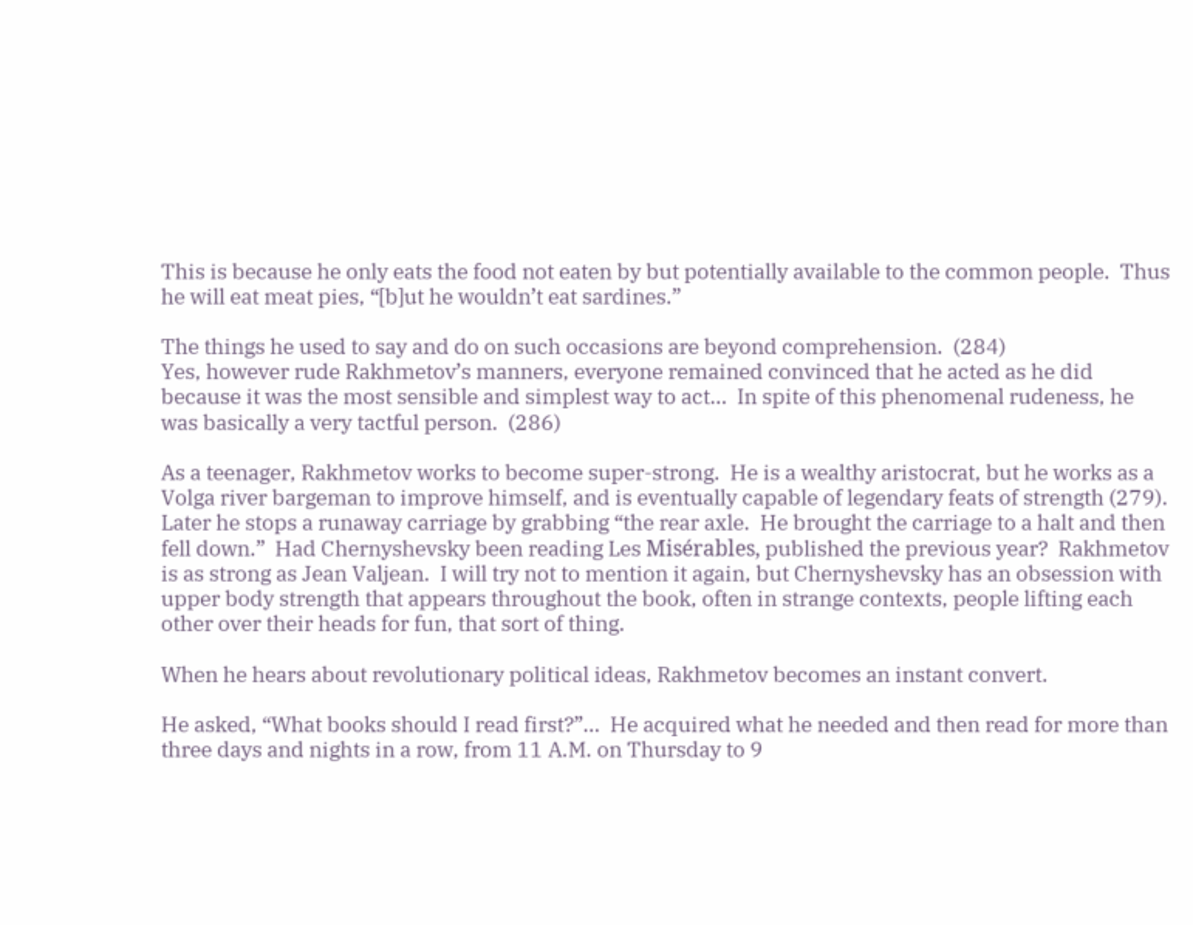This is because he only eats the food not eaten by but potentially available to the common people.  Thus he will eat meat pies, “[b]ut he wouldn’t eat sardines.”

The things he used to say and do on such occasions are beyond comprehension.  (284)
Yes, however rude Rakhmetov’s manners, everyone remained convinced that he acted as he did because it was the most sensible and simplest way to act…  In spite of this phenomenal rudeness, he was basically a very tactful person.  (286)

As a teenager, Rakhmetov works to become super-strong.  He is a wealthy aristocrat, but he works as a Volga river bargeman to improve himself, and is eventually capable of legendary feats of strength (279).  Later he stops a runaway carriage by grabbing “the rear axle.  He brought the carriage to a halt and then fell down.”  Had Chernyshevsky been reading Les Misérables, published the previous year?  Rakhmetov is as strong as Jean Valjean.  I will try not to mention it again, but Chernyshevsky has an obsession with upper body strength that appears throughout the book, often in strange contexts, people lifting each other over their heads for fun, that sort of thing.

When he hears about revolutionary political ideas, Rakhmetov becomes an instant convert.

He asked, “What books should I read first?”…  He acquired what he needed and then read for more than three days and nights in a row, from 11 A.M. on Thursday to 9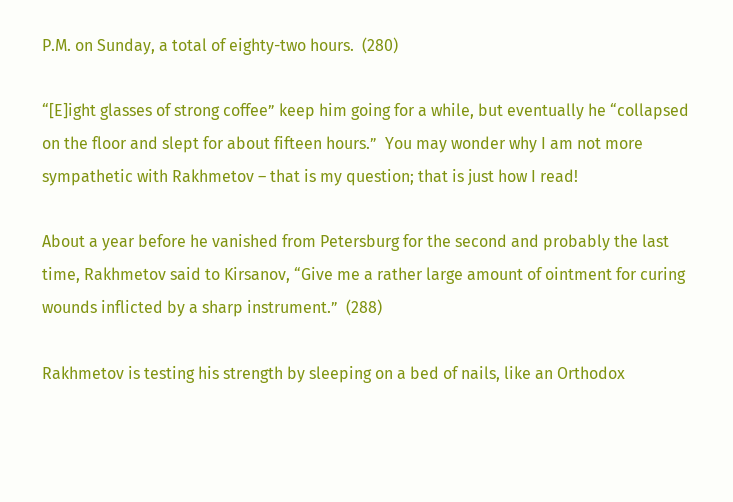P.M. on Sunday, a total of eighty-two hours.  (280)

“[E]ight glasses of strong coffee” keep him going for a while, but eventually he “collapsed on the floor and slept for about fifteen hours.”  You may wonder why I am not more sympathetic with Rakhmetov – that is my question; that is just how I read!

About a year before he vanished from Petersburg for the second and probably the last time, Rakhmetov said to Kirsanov, “Give me a rather large amount of ointment for curing wounds inflicted by a sharp instrument.”  (288)

Rakhmetov is testing his strength by sleeping on a bed of nails, like an Orthodox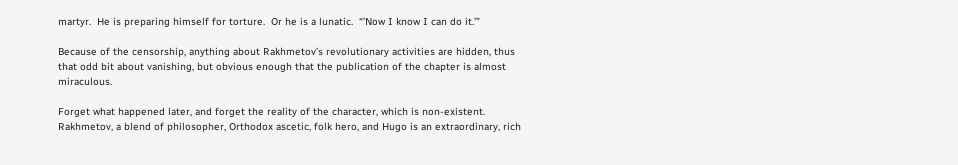martyr.  He is preparing himself for torture.  Or he is a lunatic.  “’Now I know I can do it.’”

Because of the censorship, anything about Rakhmetov’s revolutionary activities are hidden, thus that odd bit about vanishing, but obvious enough that the publication of the chapter is almost miraculous.

Forget what happened later, and forget the reality of the character, which is non-existent.  Rakhmetov, a blend of philosopher, Orthodox ascetic, folk hero, and Hugo is an extraordinary, rich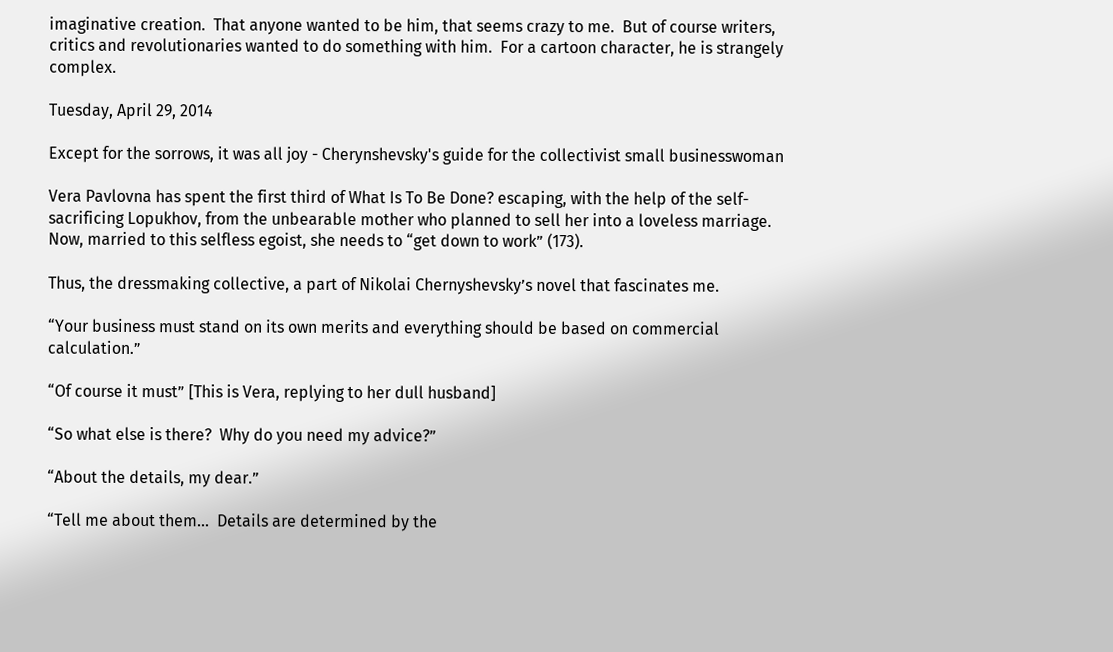imaginative creation.  That anyone wanted to be him, that seems crazy to me.  But of course writers, critics and revolutionaries wanted to do something with him.  For a cartoon character, he is strangely complex.

Tuesday, April 29, 2014

Except for the sorrows, it was all joy - Cherynshevsky's guide for the collectivist small businesswoman

Vera Pavlovna has spent the first third of What Is To Be Done? escaping, with the help of the self-sacrificing Lopukhov, from the unbearable mother who planned to sell her into a loveless marriage.  Now, married to this selfless egoist, she needs to “get down to work” (173).

Thus, the dressmaking collective, a part of Nikolai Chernyshevsky’s novel that fascinates me.

“Your business must stand on its own merits and everything should be based on commercial calculation.”

“Of course it must” [This is Vera, replying to her dull husband]

“So what else is there?  Why do you need my advice?”

“About the details, my dear.”

“Tell me about them…  Details are determined by the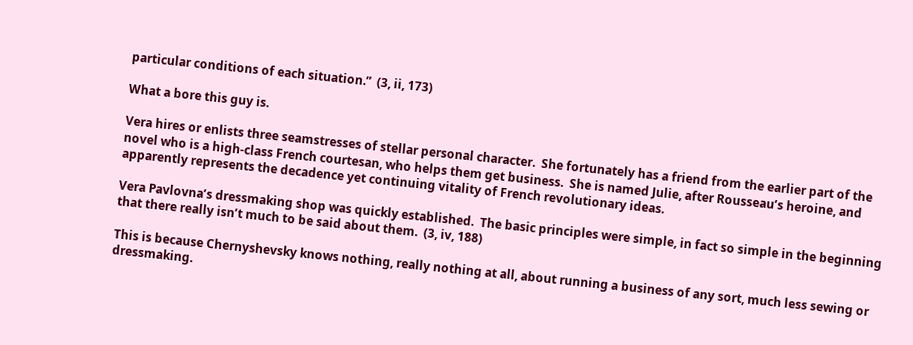particular conditions of each situation.”  (3, ii, 173)

What a bore this guy is.

Vera hires or enlists three seamstresses of stellar personal character.  She fortunately has a friend from the earlier part of the novel who is a high-class French courtesan, who helps them get business.  She is named Julie, after Rousseau’s heroine, and apparently represents the decadence yet continuing vitality of French revolutionary ideas.

Vera Pavlovna’s dressmaking shop was quickly established.  The basic principles were simple, in fact so simple in the beginning that there really isn’t much to be said about them.  (3, iv, 188)

This is because Chernyshevsky knows nothing, really nothing at all, about running a business of any sort, much less sewing or dressmaking.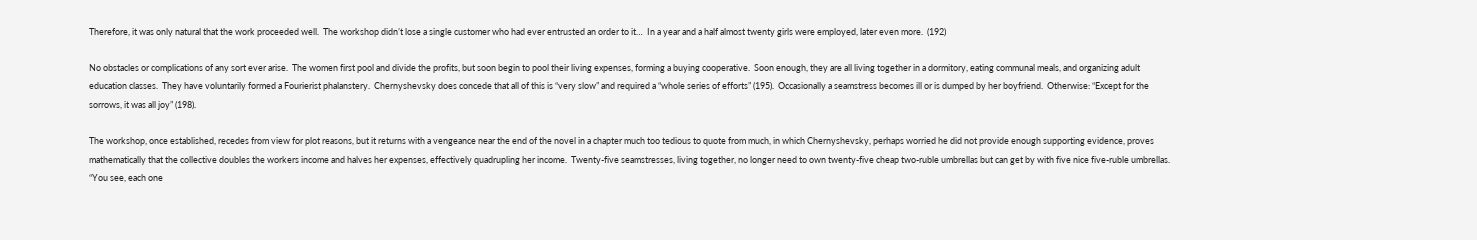Therefore, it was only natural that the work proceeded well.  The workshop didn’t lose a single customer who had ever entrusted an order to it…  In a year and a half almost twenty girls were employed, later even more.  (192)

No obstacles or complications of any sort ever arise.  The women first pool and divide the profits, but soon begin to pool their living expenses, forming a buying cooperative.  Soon enough, they are all living together in a dormitory, eating communal meals, and organizing adult education classes.  They have voluntarily formed a Fourierist phalanstery.  Chernyshevsky does concede that all of this is “very slow” and required a “whole series of efforts” (195).  Occasionally a seamstress becomes ill or is dumped by her boyfriend.  Otherwise: “Except for the sorrows, it was all joy” (198).

The workshop, once established, recedes from view for plot reasons, but it returns with a vengeance near the end of the novel in a chapter much too tedious to quote from much, in which Chernyshevsky, perhaps worried he did not provide enough supporting evidence, proves mathematically that the collective doubles the workers income and halves her expenses, effectively quadrupling her income.  Twenty-five seamstresses, living together, no longer need to own twenty-five cheap two-ruble umbrellas but can get by with five nice five-ruble umbrellas.  “You see, each one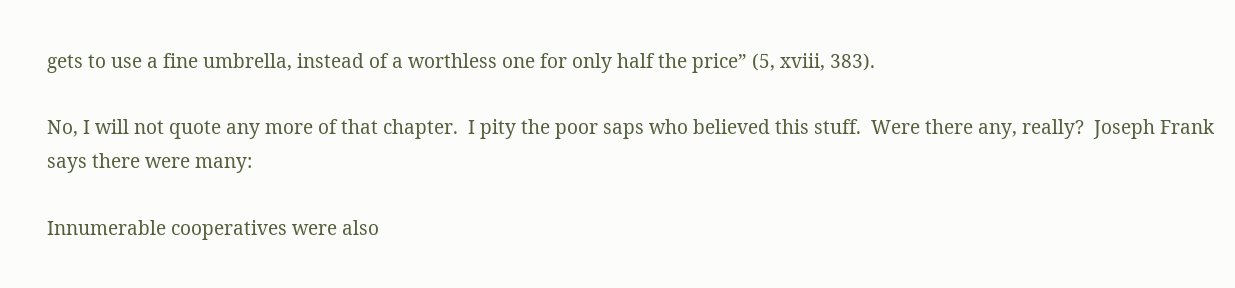gets to use a fine umbrella, instead of a worthless one for only half the price” (5, xviii, 383).

No, I will not quote any more of that chapter.  I pity the poor saps who believed this stuff.  Were there any, really?  Joseph Frank says there were many:

Innumerable cooperatives were also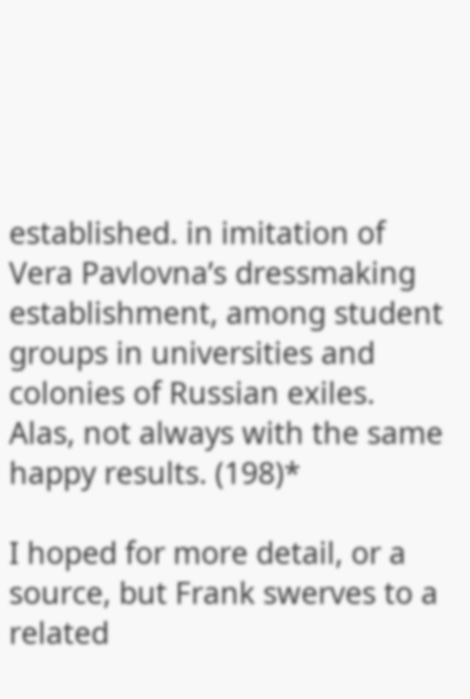established. in imitation of Vera Pavlovna’s dressmaking establishment, among student groups in universities and colonies of Russian exiles.  Alas, not always with the same happy results. (198)*

I hoped for more detail, or a source, but Frank swerves to a related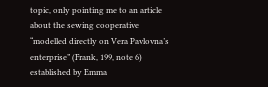topic, only pointing me to an article about the sewing cooperative “modelled directly on Vera Pavlovna’s enterprise” (Frank, 199, note 6) established by Emma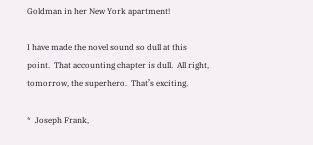Goldman in her New York apartment!

I have made the novel sound so dull at this point.  That accounting chapter is dull.  All right, tomorrow, the superhero.  That’s exciting.

*  Joseph Frank,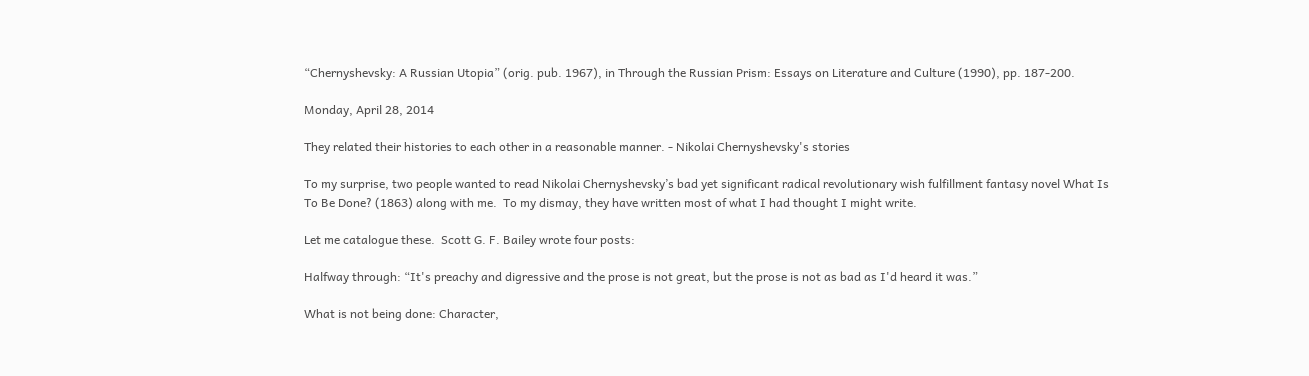“Chernyshevsky: A Russian Utopia” (orig. pub. 1967), in Through the Russian Prism: Essays on Literature and Culture (1990), pp. 187-200.

Monday, April 28, 2014

They related their histories to each other in a reasonable manner. - Nikolai Chernyshevsky's stories

To my surprise, two people wanted to read Nikolai Chernyshevsky’s bad yet significant radical revolutionary wish fulfillment fantasy novel What Is To Be Done? (1863) along with me.  To my dismay, they have written most of what I had thought I might write.

Let me catalogue these.  Scott G. F. Bailey wrote four posts:

Halfway through: “It's preachy and digressive and the prose is not great, but the prose is not as bad as I'd heard it was.”

What is not being done: Character,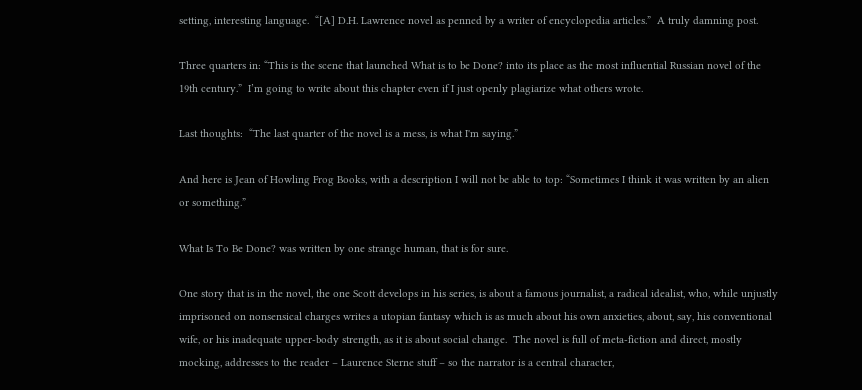setting, interesting language.  “[A] D.H. Lawrence novel as penned by a writer of encyclopedia articles.”  A truly damning post.

Three quarters in: “This is the scene that launched What is to be Done? into its place as the most influential Russian novel of the 19th century.”  I’m going to write about this chapter even if I just openly plagiarize what others wrote.

Last thoughts:  “The last quarter of the novel is a mess, is what I'm saying.”

And here is Jean of Howling Frog Books, with a description I will not be able to top: “Sometimes I think it was written by an alien or something.”

What Is To Be Done? was written by one strange human, that is for sure.

One story that is in the novel, the one Scott develops in his series, is about a famous journalist, a radical idealist, who, while unjustly imprisoned on nonsensical charges writes a utopian fantasy which is as much about his own anxieties, about, say, his conventional wife, or his inadequate upper-body strength, as it is about social change.  The novel is full of meta-fiction and direct, mostly mocking, addresses to the reader – Laurence Sterne stuff – so the narrator is a central character,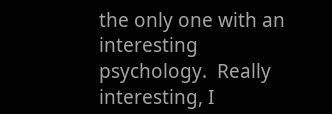the only one with an interesting psychology.  Really interesting, I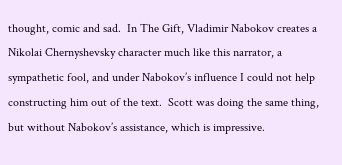thought, comic and sad.  In The Gift, Vladimir Nabokov creates a Nikolai Chernyshevsky character much like this narrator, a sympathetic fool, and under Nabokov’s influence I could not help constructing him out of the text.  Scott was doing the same thing, but without Nabokov’s assistance, which is impressive.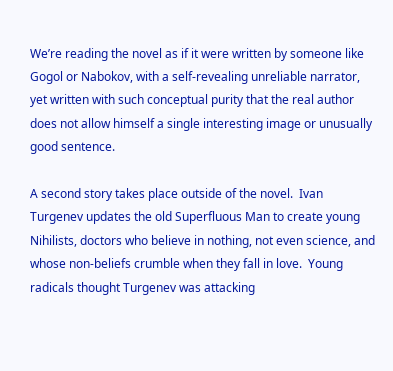We’re reading the novel as if it were written by someone like Gogol or Nabokov, with a self-revealing unreliable narrator, yet written with such conceptual purity that the real author does not allow himself a single interesting image or unusually good sentence.

A second story takes place outside of the novel.  Ivan Turgenev updates the old Superfluous Man to create young Nihilists, doctors who believe in nothing, not even science, and whose non-beliefs crumble when they fall in love.  Young radicals thought Turgenev was attacking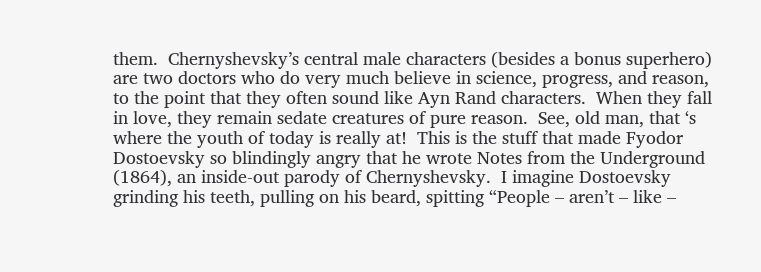them.  Chernyshevsky’s central male characters (besides a bonus superhero) are two doctors who do very much believe in science, progress, and reason, to the point that they often sound like Ayn Rand characters.  When they fall in love, they remain sedate creatures of pure reason.  See, old man, that ‘s where the youth of today is really at!  This is the stuff that made Fyodor Dostoevsky so blindingly angry that he wrote Notes from the Underground (1864), an inside-out parody of Chernyshevsky.  I imagine Dostoevsky grinding his teeth, pulling on his beard, spitting “People – aren’t – like –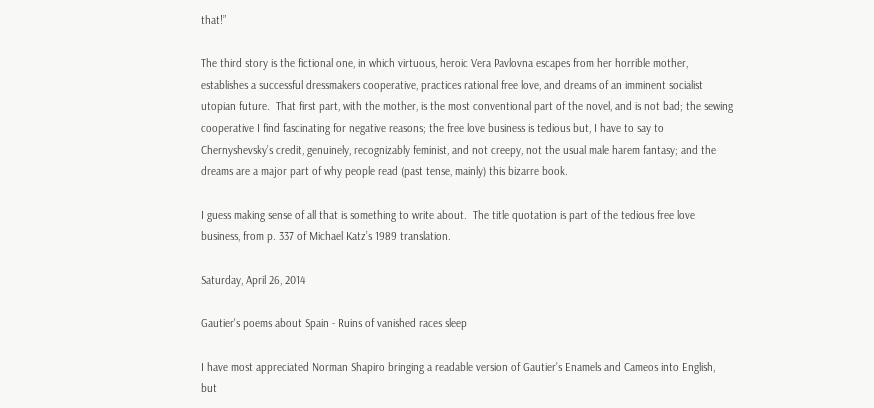that!”

The third story is the fictional one, in which virtuous, heroic Vera Pavlovna escapes from her horrible mother, establishes a successful dressmakers cooperative, practices rational free love, and dreams of an imminent socialist utopian future.  That first part, with the mother, is the most conventional part of the novel, and is not bad; the sewing cooperative I find fascinating for negative reasons; the free love business is tedious but, I have to say to Chernyshevsky’s credit, genuinely, recognizably feminist, and not creepy, not the usual male harem fantasy; and the dreams are a major part of why people read (past tense, mainly) this bizarre book.

I guess making sense of all that is something to write about.  The title quotation is part of the tedious free love business, from p. 337 of Michael Katz’s 1989 translation.

Saturday, April 26, 2014

Gautier's poems about Spain - Ruins of vanished races sleep

I have most appreciated Norman Shapiro bringing a readable version of Gautier’s Enamels and Cameos into English, but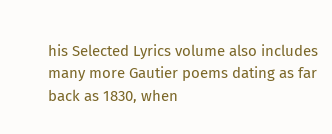his Selected Lyrics volume also includes many more Gautier poems dating as far back as 1830, when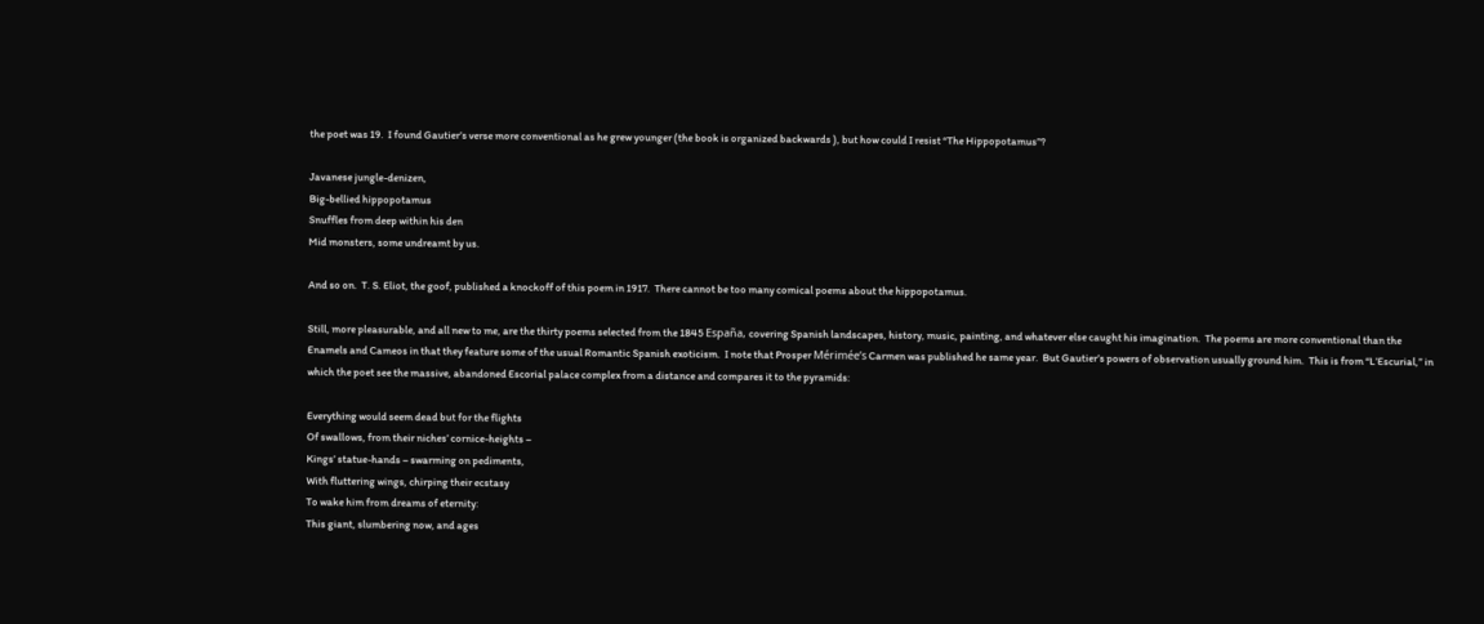the poet was 19.  I found Gautier’s verse more conventional as he grew younger (the book is organized backwards ), but how could I resist “The Hippopotamus”?

Javanese jungle-denizen,
Big-bellied hippopotamus
Snuffles from deep within his den
Mid monsters, some undreamt by us.

And so on.  T. S. Eliot, the goof, published a knockoff of this poem in 1917.  There cannot be too many comical poems about the hippopotamus.

Still, more pleasurable, and all new to me, are the thirty poems selected from the 1845 España, covering Spanish landscapes, history, music, painting, and whatever else caught his imagination.  The poems are more conventional than the Enamels and Cameos in that they feature some of the usual Romantic Spanish exoticism.  I note that Prosper Mérimée’s Carmen was published he same year.  But Gautier’s powers of observation usually ground him.  This is from “L’Escurial,” in which the poet see the massive, abandoned Escorial palace complex from a distance and compares it to the pyramids:

Everything would seem dead but for the flights
Of swallows, from their niches’ cornice-heights –
Kings’ statue-hands – swarming on pediments,
With fluttering wings, chirping their ecstasy
To wake him from dreams of eternity:
This giant, slumbering now, and ages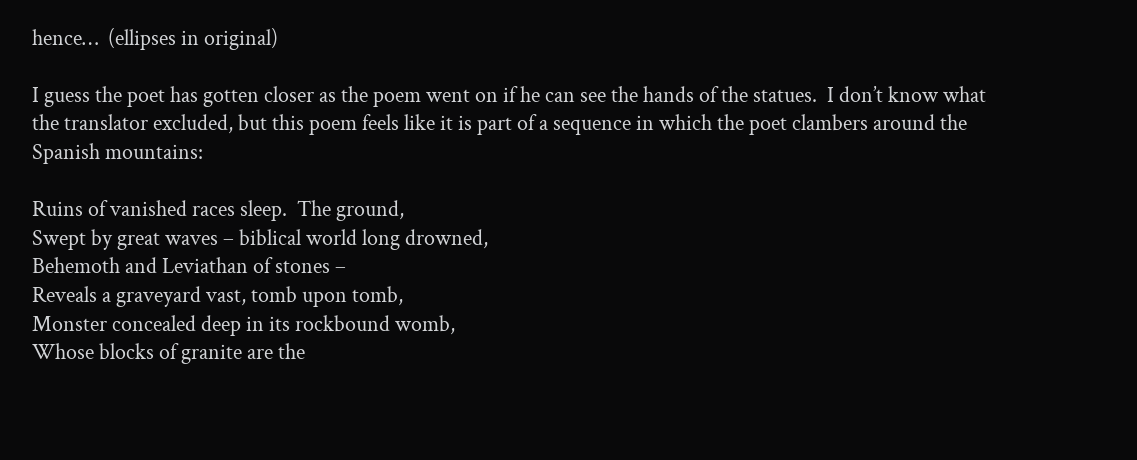hence…  (ellipses in original)

I guess the poet has gotten closer as the poem went on if he can see the hands of the statues.  I don’t know what the translator excluded, but this poem feels like it is part of a sequence in which the poet clambers around the Spanish mountains:

Ruins of vanished races sleep.  The ground,
Swept by great waves – biblical world long drowned,
Behemoth and Leviathan of stones –
Reveals a graveyard vast, tomb upon tomb,
Monster concealed deep in its rockbound womb,
Whose blocks of granite are the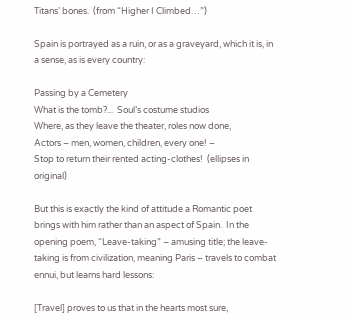Titans’ bones.  (from “Higher I Climbed…”)

Spain is portrayed as a ruin, or as a graveyard, which it is, in a sense, as is every country:

Passing by a Cemetery
What is the tomb?...  Soul’s costume studios
Where, as they leave the theater, roles now done,
Actors – men, women, children, every one! –
Stop to return their rented acting-clothes!  (ellipses in original)

But this is exactly the kind of attitude a Romantic poet brings with him rather than an aspect of Spain.  In the opening poem, “Leave-taking” – amusing title; the leave-taking is from civilization, meaning Paris – travels to combat ennui, but learns hard lessons:

[Travel] proves to us that in the hearts most sure,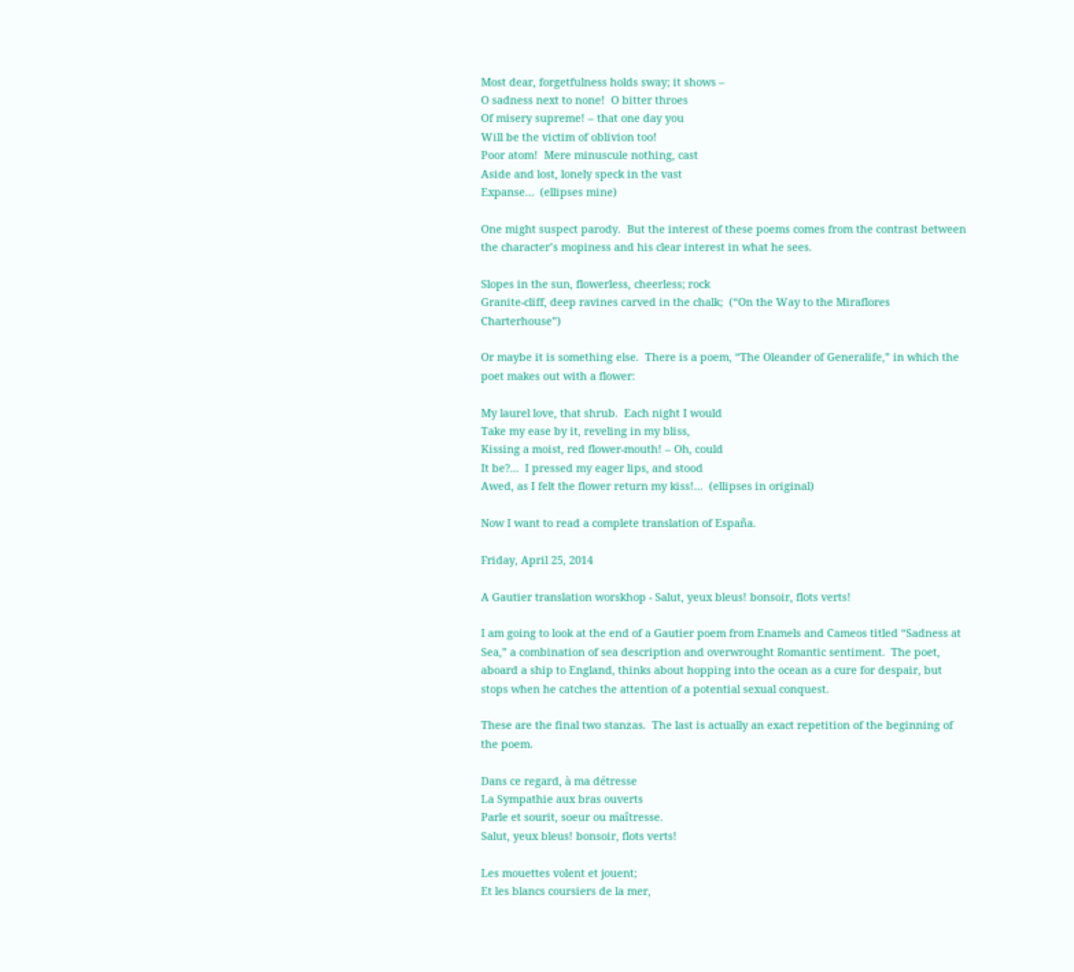Most dear, forgetfulness holds sway; it shows –
O sadness next to none!  O bitter throes
Of misery supreme! – that one day you
Will be the victim of oblivion too!
Poor atom!  Mere minuscule nothing, cast
Aside and lost, lonely speck in the vast
Expanse…  (ellipses mine)

One might suspect parody.  But the interest of these poems comes from the contrast between the character’s mopiness and his clear interest in what he sees.

Slopes in the sun, flowerless, cheerless; rock
Granite-cliff, deep ravines carved in the chalk;  (“On the Way to the Miraflores Charterhouse”)

Or maybe it is something else.  There is a poem, “The Oleander of Generalife,” in which the poet makes out with a flower:

My laurel love, that shrub.  Each night I would
Take my ease by it, reveling in my bliss,
Kissing a moist, red flower-mouth! – Oh, could
It be?...  I pressed my eager lips, and stood
Awed, as I felt the flower return my kiss!...  (ellipses in original)

Now I want to read a complete translation of España.

Friday, April 25, 2014

A Gautier translation worskhop - Salut, yeux bleus! bonsoir, flots verts!

I am going to look at the end of a Gautier poem from Enamels and Cameos titled “Sadness at Sea,” a combination of sea description and overwrought Romantic sentiment.  The poet, aboard a ship to England, thinks about hopping into the ocean as a cure for despair, but stops when he catches the attention of a potential sexual conquest.

These are the final two stanzas.  The last is actually an exact repetition of the beginning of the poem.

Dans ce regard, à ma détresse
La Sympathie aux bras ouverts
Parle et sourit, soeur ou maîtresse.
Salut, yeux bleus! bonsoir, flots verts!

Les mouettes volent et jouent;
Et les blancs coursiers de la mer,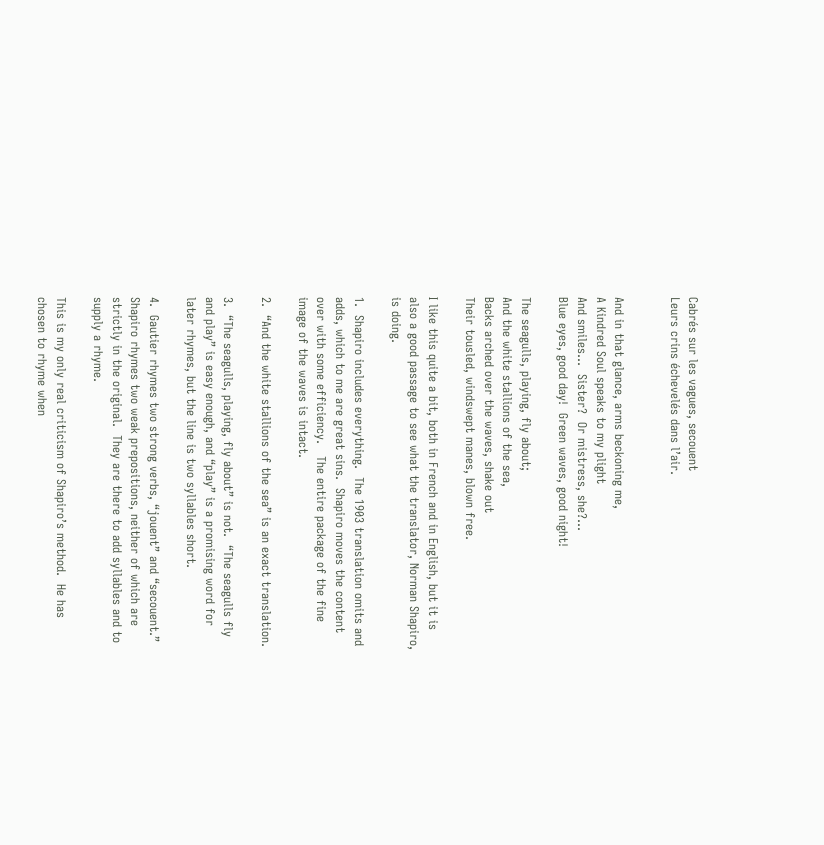Cabrés sur les vagues, secouent
Leurs crins échevelés dans l’air.


And in that glance, arms beckoning me,
A Kindred Soul speaks to my plight
And smiles…  Sister?  Or mistress, she?...
Blue eyes, good day!  Green waves, good night!

The seagulls, playing, fly about;
And the white stallions of the sea,
Backs arched over the waves, shake out
Their tousled, windswept manes, blown free.

I like this quite a bit, both in French and in English, but it is also a good passage to see what the translator, Norman Shapiro, is doing.

1.  Shapiro includes everything.  The 1903 translation omits and adds, which to me are great sins.  Shapiro moves the content over with some efficiency.   The entire package of the fine image of the waves is intact.

2.  “And the white stallions of the sea” is an exact translation.

3.  “The seagulls, playing, fly about” is not.  “The seagulls fly and play” is easy enough, and “play” is a promising word for later rhymes, but the line is two syllables short.

4.  Gautier rhymes two strong verbs, “jouent” and “secouent.”  Shapiro rhymes two weak prepositions, neither of which are strictly in the original.  They are there to add syllables and to supply a rhyme.

This is my only real criticism of Shapiro’s method.  He has chosen to rhyme when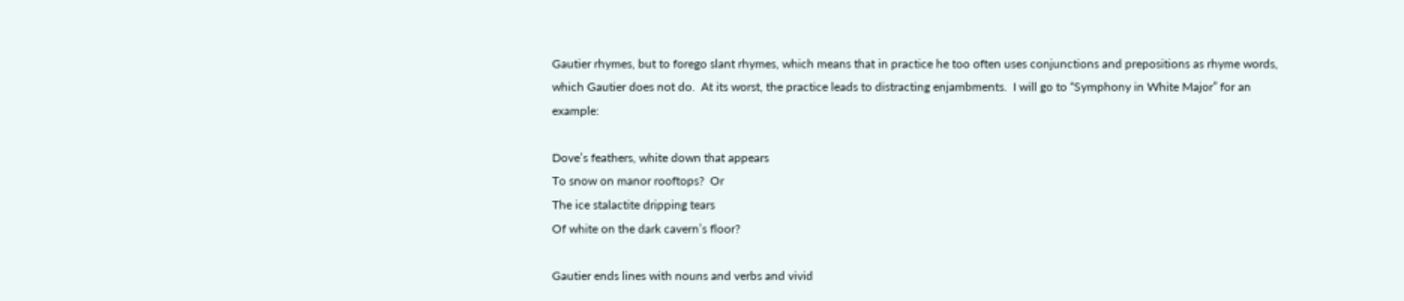Gautier rhymes, but to forego slant rhymes, which means that in practice he too often uses conjunctions and prepositions as rhyme words, which Gautier does not do.  At its worst, the practice leads to distracting enjambments.  I will go to “Symphony in White Major” for an example:

Dove’s feathers, white down that appears
To snow on manor rooftops?  Or
The ice stalactite dripping tears
Of white on the dark cavern’s floor?

Gautier ends lines with nouns and verbs and vivid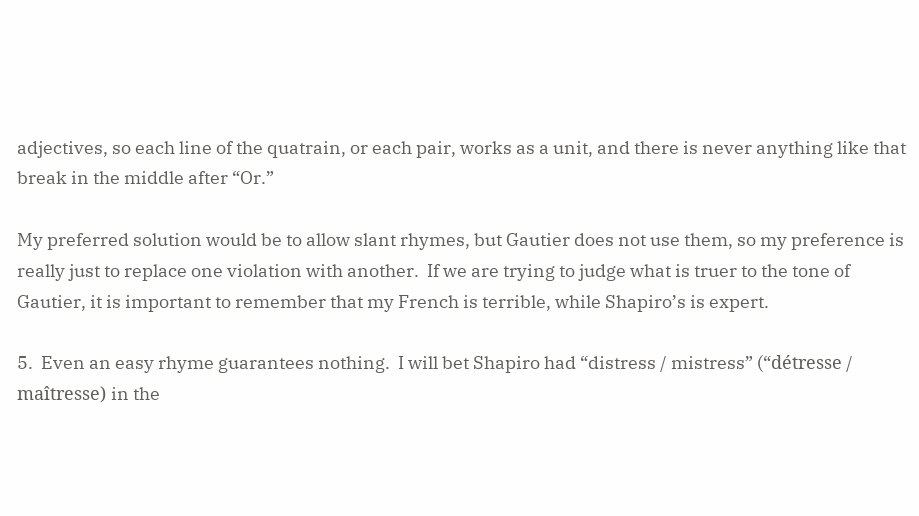adjectives, so each line of the quatrain, or each pair, works as a unit, and there is never anything like that break in the middle after “Or.”

My preferred solution would be to allow slant rhymes, but Gautier does not use them, so my preference is really just to replace one violation with another.  If we are trying to judge what is truer to the tone of Gautier, it is important to remember that my French is terrible, while Shapiro’s is expert.

5.  Even an easy rhyme guarantees nothing.  I will bet Shapiro had “distress / mistress” (“détresse / maîtresse) in the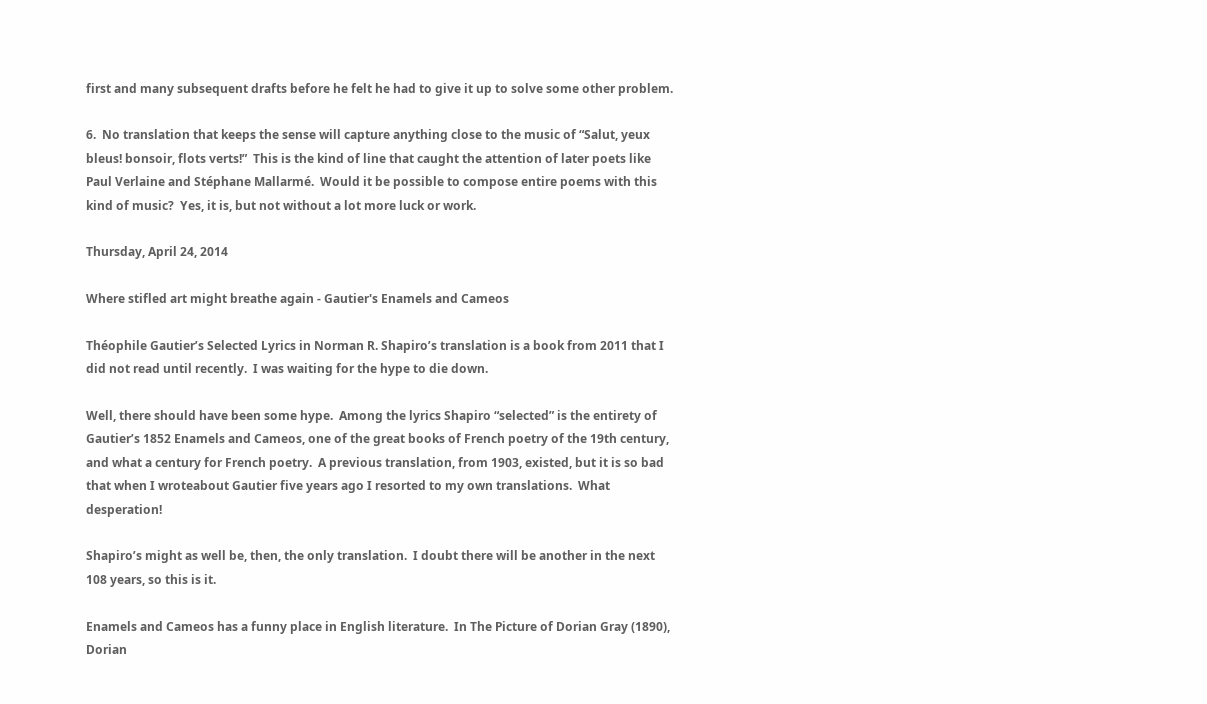first and many subsequent drafts before he felt he had to give it up to solve some other problem.

6.  No translation that keeps the sense will capture anything close to the music of “Salut, yeux bleus! bonsoir, flots verts!”  This is the kind of line that caught the attention of later poets like Paul Verlaine and Stéphane Mallarmé.  Would it be possible to compose entire poems with this kind of music?  Yes, it is, but not without a lot more luck or work.

Thursday, April 24, 2014

Where stifled art might breathe again - Gautier's Enamels and Cameos

Théophile Gautier’s Selected Lyrics in Norman R. Shapiro’s translation is a book from 2011 that I did not read until recently.  I was waiting for the hype to die down.

Well, there should have been some hype.  Among the lyrics Shapiro “selected” is the entirety of Gautier’s 1852 Enamels and Cameos, one of the great books of French poetry of the 19th century, and what a century for French poetry.  A previous translation, from 1903, existed, but it is so bad that when I wroteabout Gautier five years ago I resorted to my own translations.  What desperation!

Shapiro’s might as well be, then, the only translation.  I doubt there will be another in the next 108 years, so this is it.

Enamels and Cameos has a funny place in English literature.  In The Picture of Dorian Gray (1890), Dorian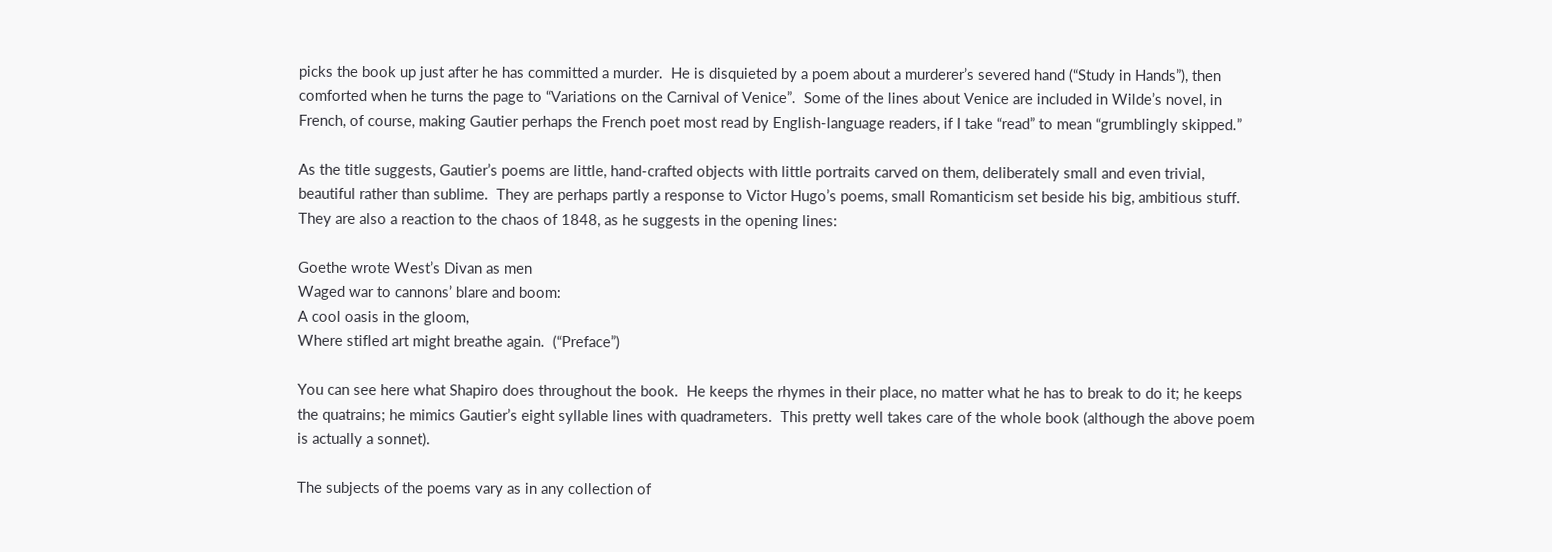picks the book up just after he has committed a murder.  He is disquieted by a poem about a murderer’s severed hand (“Study in Hands”), then comforted when he turns the page to “Variations on the Carnival of Venice”.  Some of the lines about Venice are included in Wilde’s novel, in French, of course, making Gautier perhaps the French poet most read by English-language readers, if I take “read” to mean “grumblingly skipped.”

As the title suggests, Gautier’s poems are little, hand-crafted objects with little portraits carved on them, deliberately small and even trivial, beautiful rather than sublime.  They are perhaps partly a response to Victor Hugo’s poems, small Romanticism set beside his big, ambitious stuff.  They are also a reaction to the chaos of 1848, as he suggests in the opening lines:

Goethe wrote West’s Divan as men
Waged war to cannons’ blare and boom:
A cool oasis in the gloom,
Where stifled art might breathe again.  (“Preface”)

You can see here what Shapiro does throughout the book.  He keeps the rhymes in their place, no matter what he has to break to do it; he keeps the quatrains; he mimics Gautier’s eight syllable lines with quadrameters.  This pretty well takes care of the whole book (although the above poem is actually a sonnet).

The subjects of the poems vary as in any collection of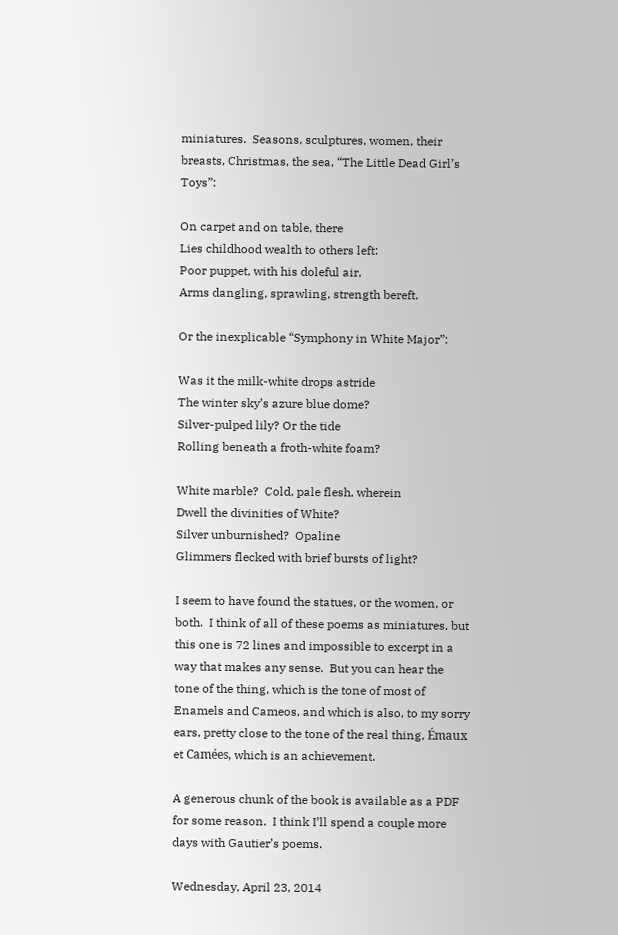miniatures.  Seasons, sculptures, women, their breasts, Christmas, the sea, “The Little Dead Girl’s Toys”:

On carpet and on table, there
Lies childhood wealth to others left:
Poor puppet, with his doleful air,
Arms dangling, sprawling, strength bereft.

Or the inexplicable “Symphony in White Major”:

Was it the milk-white drops astride
The winter sky’s azure blue dome?
Silver-pulped lily? Or the tide
Rolling beneath a froth-white foam?

White marble?  Cold, pale flesh, wherein
Dwell the divinities of White?
Silver unburnished?  Opaline
Glimmers flecked with brief bursts of light?

I seem to have found the statues, or the women, or both.  I think of all of these poems as miniatures, but this one is 72 lines and impossible to excerpt in a way that makes any sense.  But you can hear the tone of the thing, which is the tone of most of Enamels and Cameos, and which is also, to my sorry ears, pretty close to the tone of the real thing, Émaux et Camées, which is an achievement.

A generous chunk of the book is available as a PDF for some reason.  I think I’ll spend a couple more days with Gautier’s poems.

Wednesday, April 23, 2014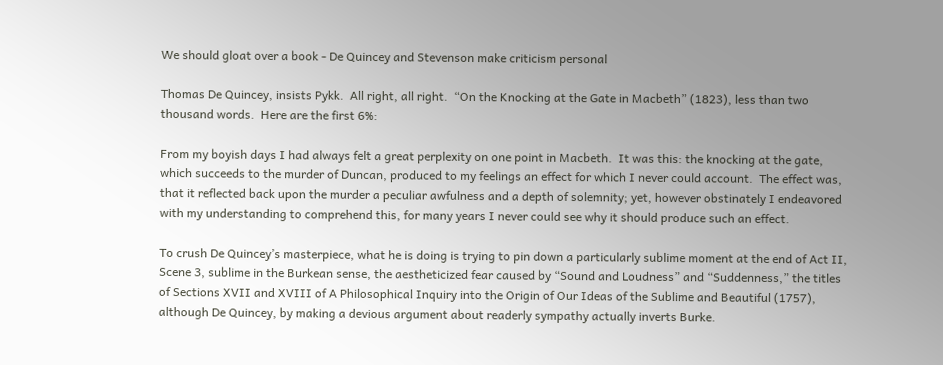We should gloat over a book - De Quincey and Stevenson make criticism personal

Thomas De Quincey, insists Pykk.  All right, all right.  “On the Knocking at the Gate in Macbeth” (1823), less than two thousand words.  Here are the first 6%:

From my boyish days I had always felt a great perplexity on one point in Macbeth.  It was this: the knocking at the gate, which succeeds to the murder of Duncan, produced to my feelings an effect for which I never could account.  The effect was, that it reflected back upon the murder a peculiar awfulness and a depth of solemnity; yet, however obstinately I endeavored with my understanding to comprehend this, for many years I never could see why it should produce such an effect.

To crush De Quincey’s masterpiece, what he is doing is trying to pin down a particularly sublime moment at the end of Act II, Scene 3, sublime in the Burkean sense, the aestheticized fear caused by “Sound and Loudness” and “Suddenness,” the titles of Sections XVII and XVIII of A Philosophical Inquiry into the Origin of Our Ideas of the Sublime and Beautiful (1757), although De Quincey, by making a devious argument about readerly sympathy actually inverts Burke.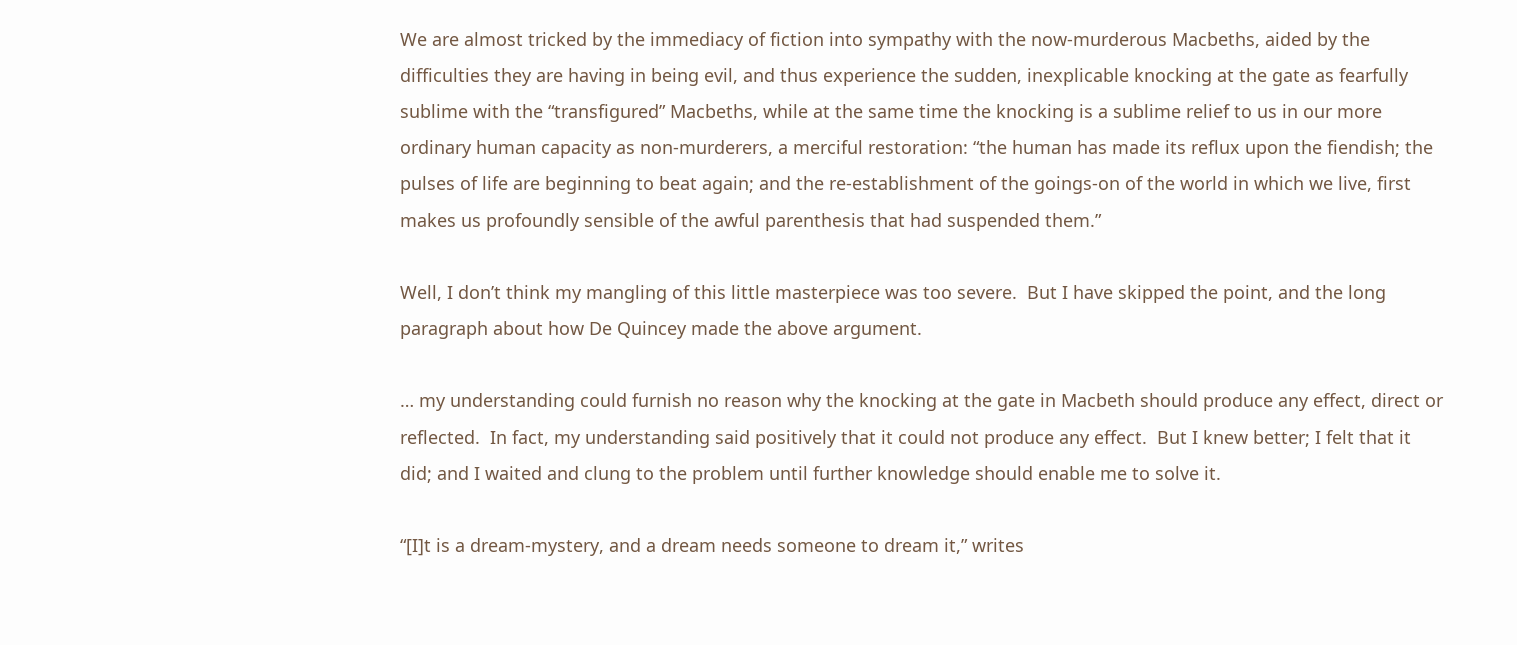We are almost tricked by the immediacy of fiction into sympathy with the now-murderous Macbeths, aided by the difficulties they are having in being evil, and thus experience the sudden, inexplicable knocking at the gate as fearfully sublime with the “transfigured” Macbeths, while at the same time the knocking is a sublime relief to us in our more ordinary human capacity as non-murderers, a merciful restoration: “the human has made its reflux upon the fiendish; the pulses of life are beginning to beat again; and the re-establishment of the goings-on of the world in which we live, first makes us profoundly sensible of the awful parenthesis that had suspended them.”

Well, I don’t think my mangling of this little masterpiece was too severe.  But I have skipped the point, and the long paragraph about how De Quincey made the above argument.

… my understanding could furnish no reason why the knocking at the gate in Macbeth should produce any effect, direct or reflected.  In fact, my understanding said positively that it could not produce any effect.  But I knew better; I felt that it did; and I waited and clung to the problem until further knowledge should enable me to solve it.

“[I]t is a dream-mystery, and a dream needs someone to dream it,” writes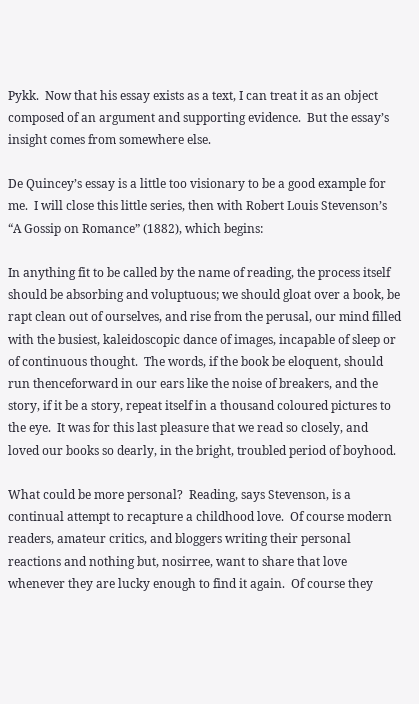Pykk.  Now that his essay exists as a text, I can treat it as an object composed of an argument and supporting evidence.  But the essay’s insight comes from somewhere else.

De Quincey’s essay is a little too visionary to be a good example for me.  I will close this little series, then with Robert Louis Stevenson’s “A Gossip on Romance” (1882), which begins:

In anything fit to be called by the name of reading, the process itself should be absorbing and voluptuous; we should gloat over a book, be rapt clean out of ourselves, and rise from the perusal, our mind filled with the busiest, kaleidoscopic dance of images, incapable of sleep or of continuous thought.  The words, if the book be eloquent, should run thenceforward in our ears like the noise of breakers, and the story, if it be a story, repeat itself in a thousand coloured pictures to the eye.  It was for this last pleasure that we read so closely, and loved our books so dearly, in the bright, troubled period of boyhood.

What could be more personal?  Reading, says Stevenson, is a continual attempt to recapture a childhood love.  Of course modern readers, amateur critics, and bloggers writing their personal reactions and nothing but, nosirree, want to share that love whenever they are lucky enough to find it again.  Of course they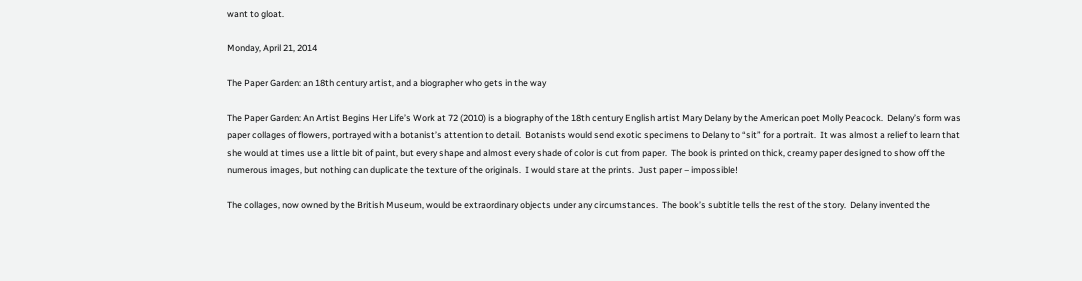want to gloat.

Monday, April 21, 2014

The Paper Garden: an 18th century artist, and a biographer who gets in the way

The Paper Garden: An Artist Begins Her Life’s Work at 72 (2010) is a biography of the 18th century English artist Mary Delany by the American poet Molly Peacock.  Delany’s form was paper collages of flowers, portrayed with a botanist’s attention to detail.  Botanists would send exotic specimens to Delany to “sit” for a portrait.  It was almost a relief to learn that she would at times use a little bit of paint, but every shape and almost every shade of color is cut from paper.  The book is printed on thick, creamy paper designed to show off the numerous images, but nothing can duplicate the texture of the originals.  I would stare at the prints.  Just paper – impossible!

The collages, now owned by the British Museum, would be extraordinary objects under any circumstances.  The book’s subtitle tells the rest of the story.  Delany invented the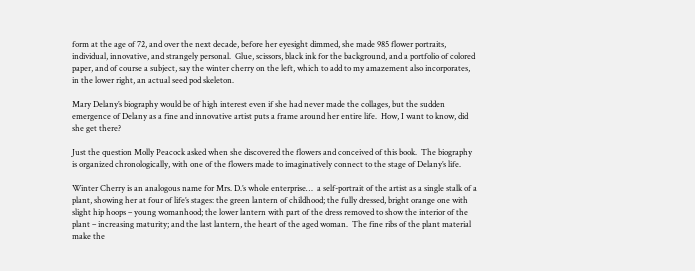form at the age of 72, and over the next decade, before her eyesight dimmed, she made 985 flower portraits, individual, innovative, and strangely personal.  Glue, scissors, black ink for the background, and a portfolio of colored paper, and of course a subject, say the winter cherry on the left, which to add to my amazement also incorporates, in the lower right, an actual seed pod skeleton.

Mary Delany’s biography would be of high interest even if she had never made the collages, but the sudden emergence of Delany as a fine and innovative artist puts a frame around her entire life.  How, I want to know, did she get there?

Just the question Molly Peacock asked when she discovered the flowers and conceived of this book.  The biography is organized chronologically, with one of the flowers made to imaginatively connect to the stage of Delany’s life.

Winter Cherry is an analogous name for Mrs. D.’s whole enterprise…  a self-portrait of the artist as a single stalk of a plant, showing her at four of life’s stages: the green lantern of childhood; the fully dressed, bright orange one with slight hip hoops – young womanhood; the lower lantern with part of the dress removed to show the interior of the plant – increasing maturity; and the last lantern, the heart of the aged woman.  The fine ribs of the plant material make the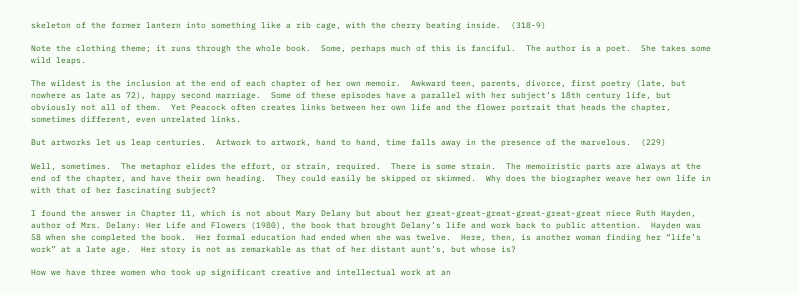skeleton of the former lantern into something like a rib cage, with the cherry beating inside.  (318-9)

Note the clothing theme; it runs through the whole book.  Some, perhaps much of this is fanciful.  The author is a poet.  She takes some wild leaps.

The wildest is the inclusion at the end of each chapter of her own memoir.  Awkward teen, parents, divorce, first poetry (late, but nowhere as late as 72), happy second marriage.  Some of these episodes have a parallel with her subject’s 18th century life, but obviously not all of them.  Yet Peacock often creates links between her own life and the flower portrait that heads the chapter, sometimes different, even unrelated links.

But artworks let us leap centuries.  Artwork to artwork, hand to hand, time falls away in the presence of the marvelous.  (229)

Well, sometimes.  The metaphor elides the effort, or strain, required.  There is some strain.  The memoiristic parts are always at the end of the chapter, and have their own heading.  They could easily be skipped or skimmed.  Why does the biographer weave her own life in with that of her fascinating subject?

I found the answer in Chapter 11, which is not about Mary Delany but about her great-great-great-great-great-great niece Ruth Hayden, author of Mrs. Delany: Her Life and Flowers (1980), the book that brought Delany’s life and work back to public attention.  Hayden was 58 when she completed the book.  Her formal education had ended when she was twelve.  Here, then, is another woman finding her “life’s work” at a late age.  Her story is not as remarkable as that of her distant aunt’s, but whose is?

How we have three women who took up significant creative and intellectual work at an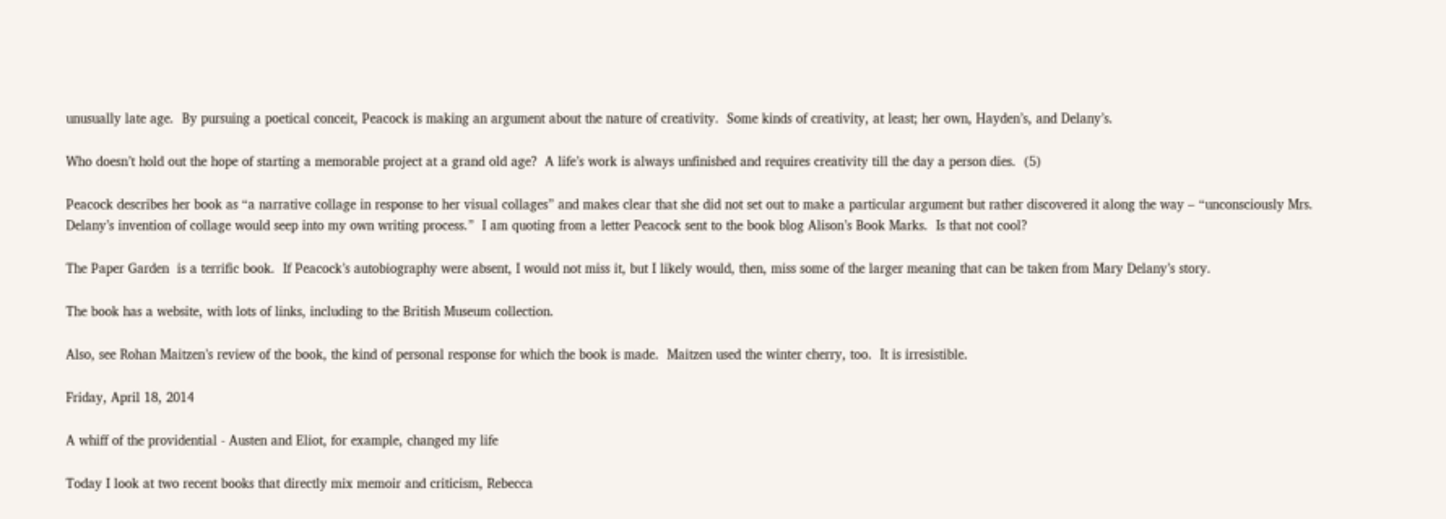unusually late age.  By pursuing a poetical conceit, Peacock is making an argument about the nature of creativity.  Some kinds of creativity, at least; her own, Hayden’s, and Delany’s.

Who doesn’t hold out the hope of starting a memorable project at a grand old age?  A life’s work is always unfinished and requires creativity till the day a person dies.  (5)

Peacock describes her book as “a narrative collage in response to her visual collages” and makes clear that she did not set out to make a particular argument but rather discovered it along the way – “unconsciously Mrs. Delany’s invention of collage would seep into my own writing process.”  I am quoting from a letter Peacock sent to the book blog Alison’s Book Marks.  Is that not cool?

The Paper Garden  is a terrific book.  If Peacock’s autobiography were absent, I would not miss it, but I likely would, then, miss some of the larger meaning that can be taken from Mary Delany’s story.

The book has a website, with lots of links, including to the British Museum collection.

Also, see Rohan Maitzen’s review of the book, the kind of personal response for which the book is made.  Maitzen used the winter cherry, too.  It is irresistible.

Friday, April 18, 2014

A whiff of the providential - Austen and Eliot, for example, changed my life

Today I look at two recent books that directly mix memoir and criticism, Rebecca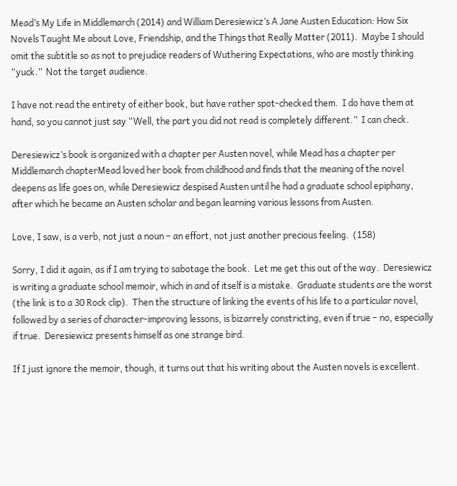Mead’s My Life in Middlemarch (2014) and William Deresiewicz’s A Jane Austen Education: How Six Novels Taught Me about Love, Friendship, and the Things that Really Matter (2011).  Maybe I should omit the subtitle so as not to prejudice readers of Wuthering Expectations, who are mostly thinking “yuck.”  Not the target audience.

I have not read the entirety of either book, but have rather spot-checked them.  I do have them at hand, so you cannot just say “Well, the part you did not read is completely different.”  I can check.

Deresiewicz’s book is organized with a chapter per Austen novel, while Mead has a chapter per Middlemarch chapterMead loved her book from childhood and finds that the meaning of the novel deepens as life goes on, while Deresiewicz despised Austen until he had a graduate school epiphany, after which he became an Austen scholar and began learning various lessons from Austen.

Love, I saw, is a verb, not just a noun – an effort, not just another precious feeling.  (158)

Sorry, I did it again, as if I am trying to sabotage the book.  Let me get this out of the way.  Deresiewicz is writing a graduate school memoir, which in and of itself is a mistake.  Graduate students are the worst (the link is to a 30 Rock clip).  Then the structure of linking the events of his life to a particular novel, followed by a series of character-improving lessons, is bizarrely constricting, even if true – no, especially if true.  Deresiewicz presents himself as one strange bird.

If I just ignore the memoir, though, it turns out that his writing about the Austen novels is excellent.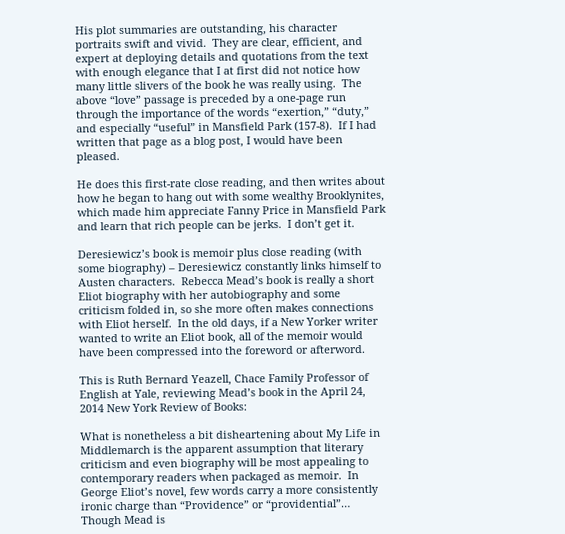His plot summaries are outstanding, his character portraits swift and vivid.  They are clear, efficient, and expert at deploying details and quotations from the text with enough elegance that I at first did not notice how many little slivers of the book he was really using.  The above “love” passage is preceded by a one-page run through the importance of the words “exertion,” “duty,” and especially “useful” in Mansfield Park (157-8).  If I had written that page as a blog post, I would have been pleased.

He does this first-rate close reading, and then writes about how he began to hang out with some wealthy Brooklynites, which made him appreciate Fanny Price in Mansfield Park and learn that rich people can be jerks.  I don’t get it.

Deresiewicz’s book is memoir plus close reading (with some biography) – Deresiewicz constantly links himself to Austen characters.  Rebecca Mead’s book is really a short Eliot biography with her autobiography and some criticism folded in, so she more often makes connections with Eliot herself.  In the old days, if a New Yorker writer wanted to write an Eliot book, all of the memoir would have been compressed into the foreword or afterword.

This is Ruth Bernard Yeazell, Chace Family Professor of English at Yale, reviewing Mead’s book in the April 24, 2014 New York Review of Books:

What is nonetheless a bit disheartening about My Life in Middlemarch is the apparent assumption that literary criticism and even biography will be most appealing to contemporary readers when packaged as memoir.  In George Eliot’s novel, few words carry a more consistently ironic charge than “Providence” or “providential”…  Though Mead is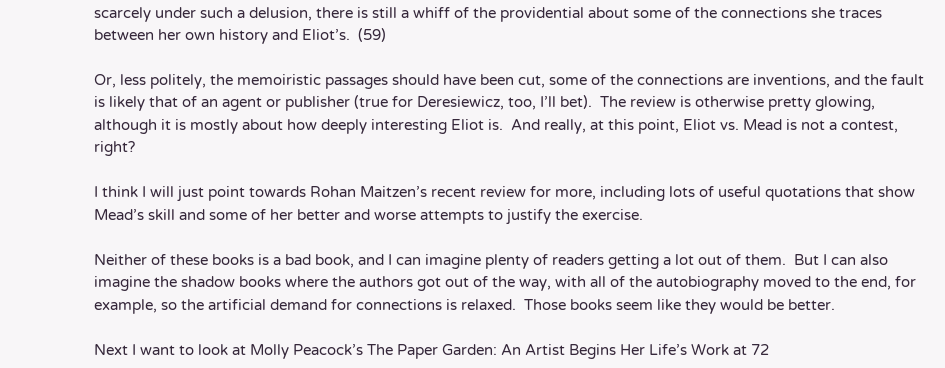scarcely under such a delusion, there is still a whiff of the providential about some of the connections she traces between her own history and Eliot’s.  (59)

Or, less politely, the memoiristic passages should have been cut, some of the connections are inventions, and the fault is likely that of an agent or publisher (true for Deresiewicz, too, I’ll bet).  The review is otherwise pretty glowing, although it is mostly about how deeply interesting Eliot is.  And really, at this point, Eliot vs. Mead is not a contest, right?

I think I will just point towards Rohan Maitzen’s recent review for more, including lots of useful quotations that show Mead’s skill and some of her better and worse attempts to justify the exercise.

Neither of these books is a bad book, and I can imagine plenty of readers getting a lot out of them.  But I can also imagine the shadow books where the authors got out of the way, with all of the autobiography moved to the end, for example, so the artificial demand for connections is relaxed.  Those books seem like they would be better.

Next I want to look at Molly Peacock’s The Paper Garden: An Artist Begins Her Life’s Work at 72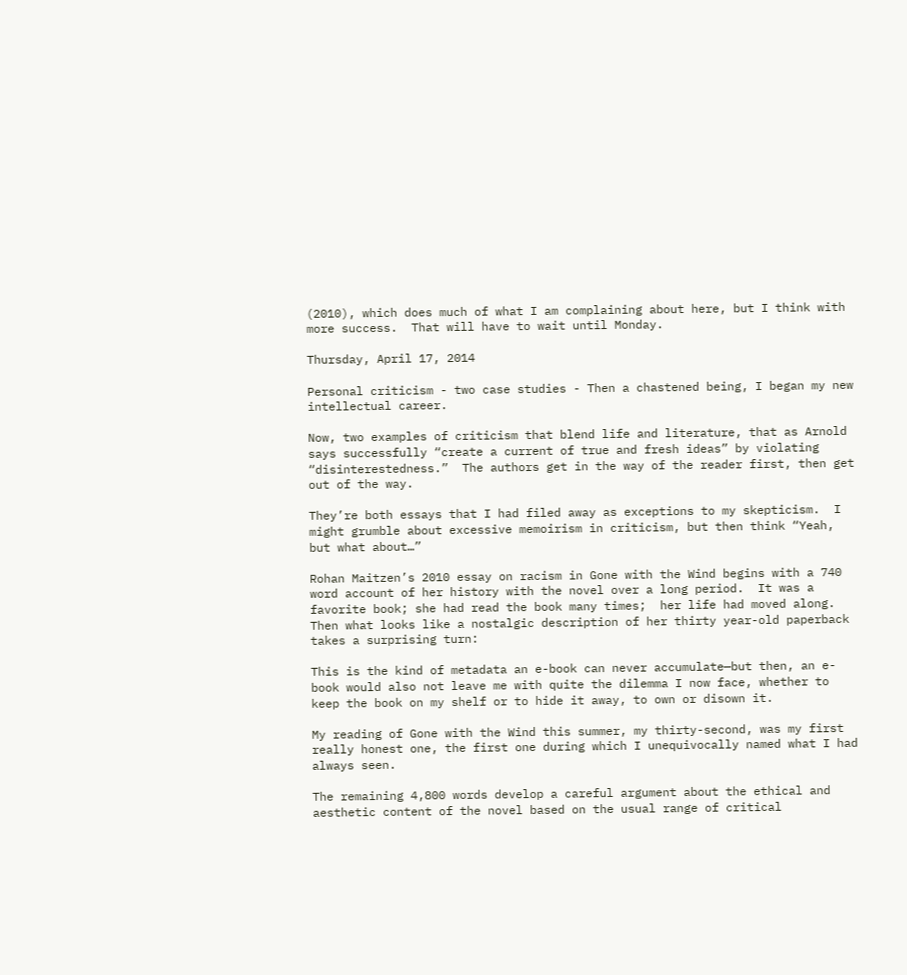(2010), which does much of what I am complaining about here, but I think with more success.  That will have to wait until Monday.

Thursday, April 17, 2014

Personal criticism - two case studies - Then a chastened being, I began my new intellectual career.

Now, two examples of criticism that blend life and literature, that as Arnold says successfully “create a current of true and fresh ideas” by violating “disinterestedness.”  The authors get in the way of the reader first, then get out of the way.

They’re both essays that I had filed away as exceptions to my skepticism.  I might grumble about excessive memoirism in criticism, but then think “Yeah, but what about…”

Rohan Maitzen’s 2010 essay on racism in Gone with the Wind begins with a 740 word account of her history with the novel over a long period.  It was a favorite book; she had read the book many times;  her life had moved along.  Then what looks like a nostalgic description of her thirty year-old paperback takes a surprising turn:

This is the kind of metadata an e-book can never accumulate—but then, an e-book would also not leave me with quite the dilemma I now face, whether to keep the book on my shelf or to hide it away, to own or disown it.

My reading of Gone with the Wind this summer, my thirty-second, was my first really honest one, the first one during which I unequivocally named what I had always seen.

The remaining 4,800 words develop a careful argument about the ethical and aesthetic content of the novel based on the usual range of critical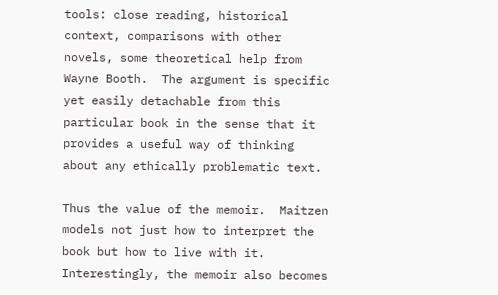tools: close reading, historical context, comparisons with other novels, some theoretical help from Wayne Booth.  The argument is specific yet easily detachable from this particular book in the sense that it provides a useful way of thinking about any ethically problematic text.

Thus the value of the memoir.  Maitzen models not just how to interpret the book but how to live with it.  Interestingly, the memoir also becomes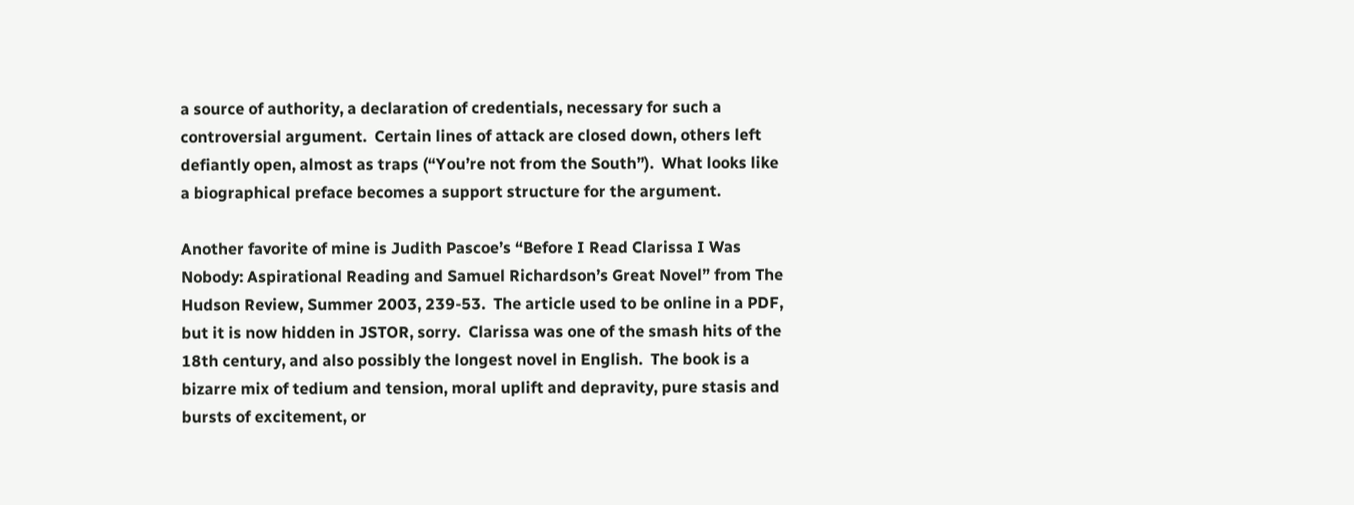a source of authority, a declaration of credentials, necessary for such a controversial argument.  Certain lines of attack are closed down, others left defiantly open, almost as traps (“You’re not from the South”).  What looks like a biographical preface becomes a support structure for the argument.

Another favorite of mine is Judith Pascoe’s “Before I Read Clarissa I Was Nobody: Aspirational Reading and Samuel Richardson’s Great Novel” from The Hudson Review, Summer 2003, 239-53.  The article used to be online in a PDF, but it is now hidden in JSTOR, sorry.  Clarissa was one of the smash hits of the 18th century, and also possibly the longest novel in English.  The book is a bizarre mix of tedium and tension, moral uplift and depravity, pure stasis and bursts of excitement, or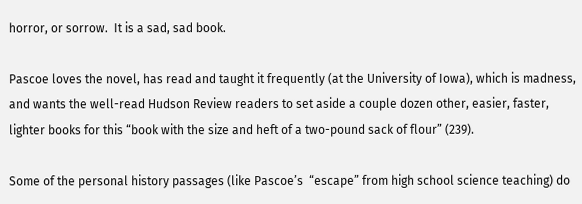horror, or sorrow.  It is a sad, sad book.

Pascoe loves the novel, has read and taught it frequently (at the University of Iowa), which is madness, and wants the well-read Hudson Review readers to set aside a couple dozen other, easier, faster, lighter books for this “book with the size and heft of a two-pound sack of flour” (239).

Some of the personal history passages (like Pascoe’s  “escape” from high school science teaching) do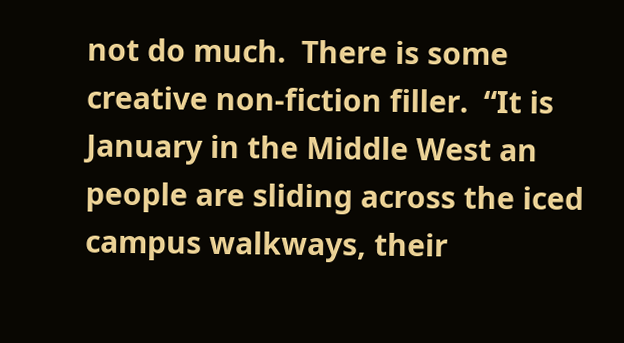not do much.  There is some creative non-fiction filler.  “It is January in the Middle West an people are sliding across the iced campus walkways, their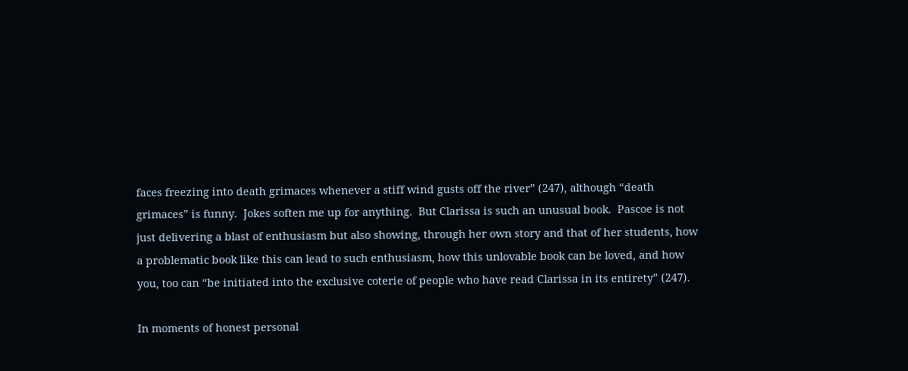faces freezing into death grimaces whenever a stiff wind gusts off the river” (247), although “death grimaces” is funny.  Jokes soften me up for anything.  But Clarissa is such an unusual book.  Pascoe is not just delivering a blast of enthusiasm but also showing, through her own story and that of her students, how a problematic book like this can lead to such enthusiasm, how this unlovable book can be loved, and how you, too can “be initiated into the exclusive coterie of people who have read Clarissa in its entirety” (247).

In moments of honest personal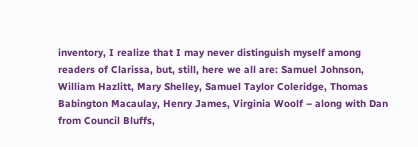inventory, I realize that I may never distinguish myself among readers of Clarissa, but, still, here we all are: Samuel Johnson, William Hazlitt, Mary Shelley, Samuel Taylor Coleridge, Thomas Babington Macaulay, Henry James, Virginia Woolf – along with Dan from Council Bluffs,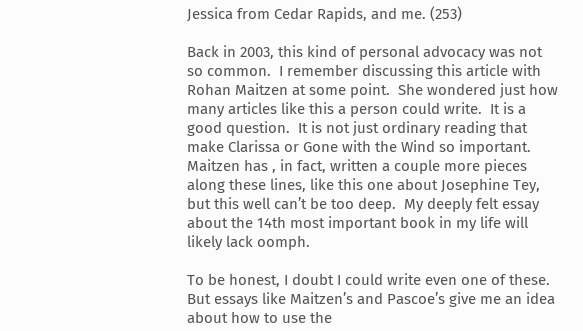Jessica from Cedar Rapids, and me. (253)

Back in 2003, this kind of personal advocacy was not so common.  I remember discussing this article with Rohan Maitzen at some point.  She wondered just how many articles like this a person could write.  It is a good question.  It is not just ordinary reading that make Clarissa or Gone with the Wind so important.  Maitzen has , in fact, written a couple more pieces along these lines, like this one about Josephine Tey, but this well can’t be too deep.  My deeply felt essay about the 14th most important book in my life will likely lack oomph.

To be honest, I doubt I could write even one of these.  But essays like Maitzen’s and Pascoe’s give me an idea about how to use the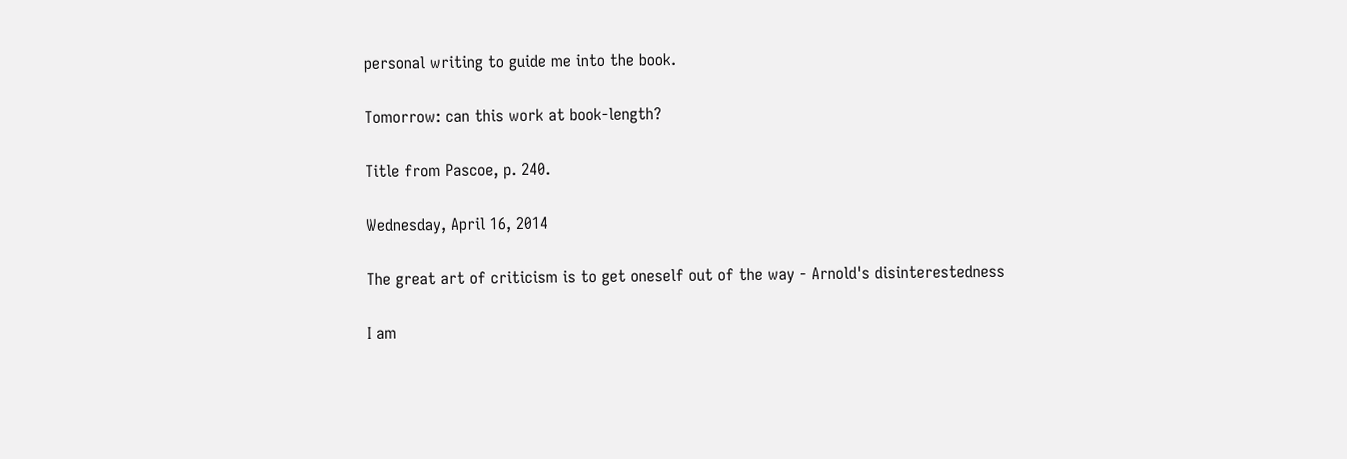personal writing to guide me into the book.

Tomorrow: can this work at book-length?

Title from Pascoe, p. 240.

Wednesday, April 16, 2014

The great art of criticism is to get oneself out of the way - Arnold's disinterestedness

I am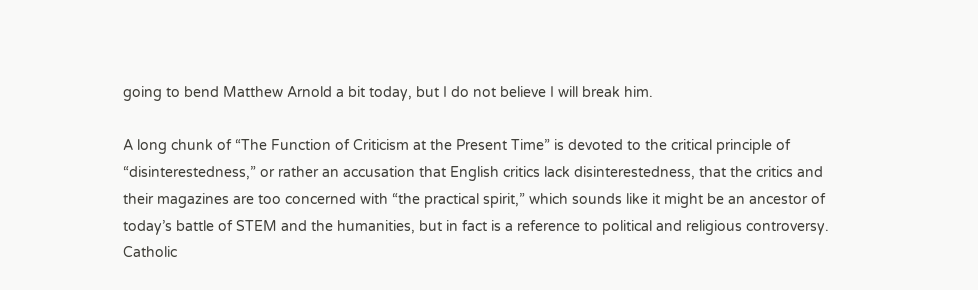going to bend Matthew Arnold a bit today, but I do not believe I will break him.

A long chunk of “The Function of Criticism at the Present Time” is devoted to the critical principle of “disinterestedness,” or rather an accusation that English critics lack disinterestedness, that the critics and their magazines are too concerned with “the practical spirit,” which sounds like it might be an ancestor of today’s battle of STEM and the humanities, but in fact is a reference to political and religious controversy.  Catholic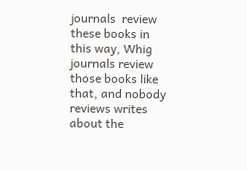journals  review these books in this way, Whig journals review those books like that, and nobody reviews writes about the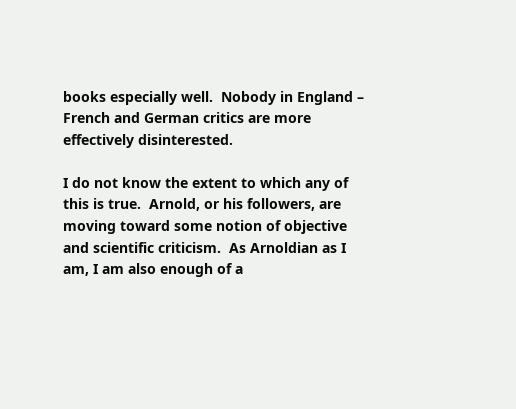books especially well.  Nobody in England – French and German critics are more effectively disinterested.

I do not know the extent to which any of this is true.  Arnold, or his followers, are moving toward some notion of objective and scientific criticism.  As Arnoldian as I am, I am also enough of a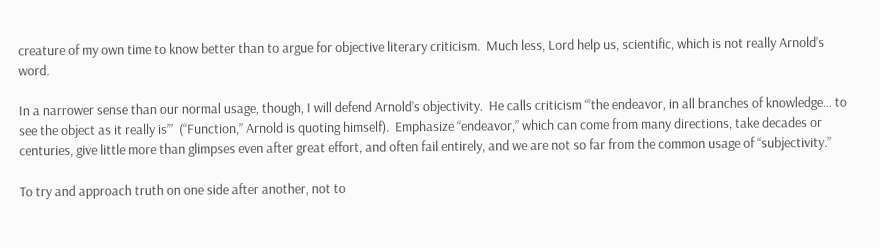creature of my own time to know better than to argue for objective literary criticism.  Much less, Lord help us, scientific, which is not really Arnold’s word.

In a narrower sense than our normal usage, though, I will defend Arnold’s objectivity.  He calls criticism “’the endeavor, in all branches of knowledge… to see the object as it really is’”  (“Function,” Arnold is quoting himself).  Emphasize “endeavor,” which can come from many directions, take decades or centuries, give little more than glimpses even after great effort, and often fail entirely, and we are not so far from the common usage of “subjectivity.”

To try and approach truth on one side after another, not to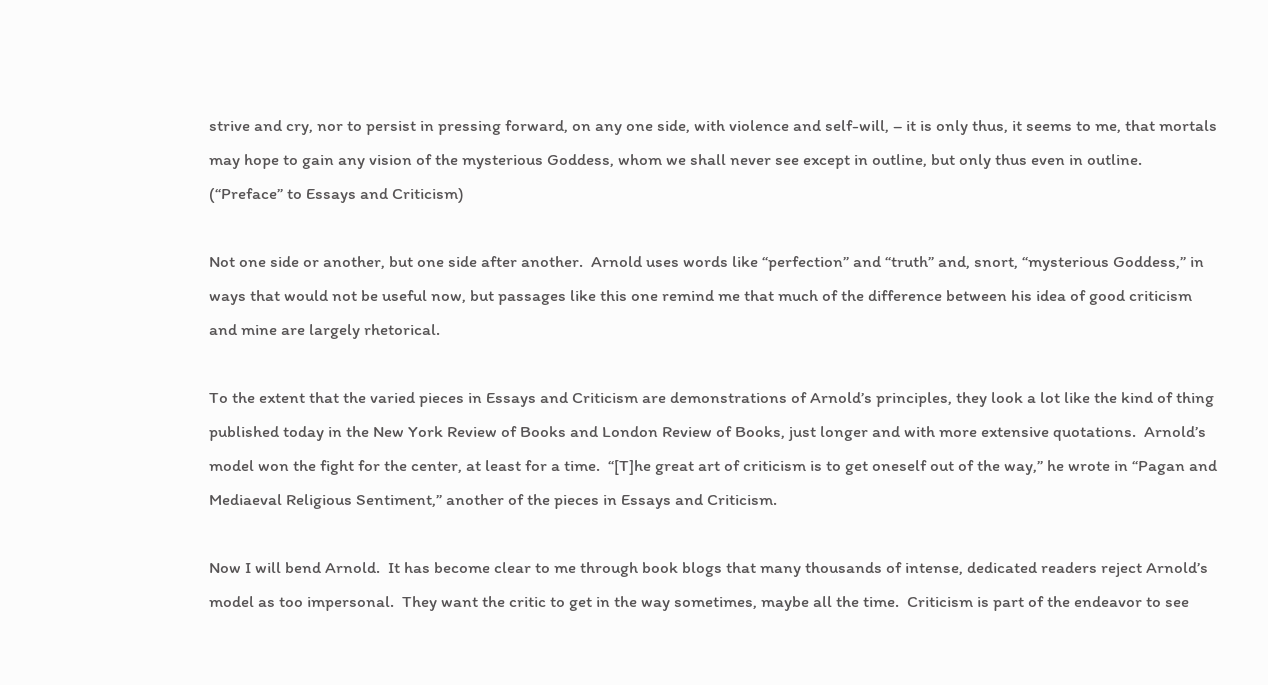strive and cry, nor to persist in pressing forward, on any one side, with violence and self-will, – it is only thus, it seems to me, that mortals may hope to gain any vision of the mysterious Goddess, whom we shall never see except in outline, but only thus even in outline.  (“Preface” to Essays and Criticism)

Not one side or another, but one side after another.  Arnold uses words like “perfection” and “truth” and, snort, “mysterious Goddess,” in ways that would not be useful now, but passages like this one remind me that much of the difference between his idea of good criticism and mine are largely rhetorical.

To the extent that the varied pieces in Essays and Criticism are demonstrations of Arnold’s principles, they look a lot like the kind of thing published today in the New York Review of Books and London Review of Books, just longer and with more extensive quotations.  Arnold’s model won the fight for the center, at least for a time.  “[T]he great art of criticism is to get oneself out of the way,” he wrote in “Pagan and Mediaeval Religious Sentiment,” another of the pieces in Essays and Criticism.

Now I will bend Arnold.  It has become clear to me through book blogs that many thousands of intense, dedicated readers reject Arnold’s model as too impersonal.  They want the critic to get in the way sometimes, maybe all the time.  Criticism is part of the endeavor to see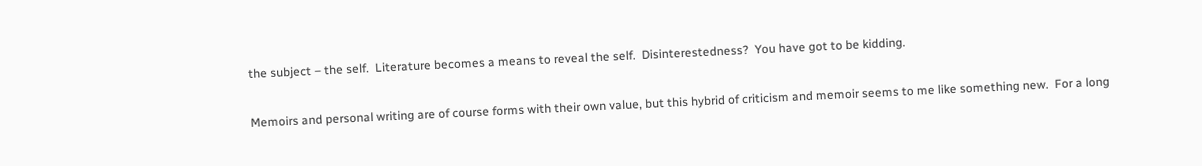the subject – the self.  Literature becomes a means to reveal the self.  Disinterestedness?  You have got to be kidding.

Memoirs and personal writing are of course forms with their own value, but this hybrid of criticism and memoir seems to me like something new.  For a long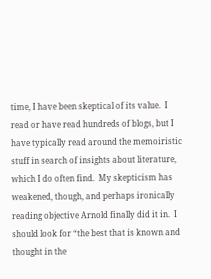time, I have been skeptical of its value.  I read or have read hundreds of blogs, but I have typically read around the memoiristic stuff in search of insights about literature, which I do often find.  My skepticism has weakened, though, and perhaps ironically reading objective Arnold finally did it in.  I should look for “the best that is known and thought in the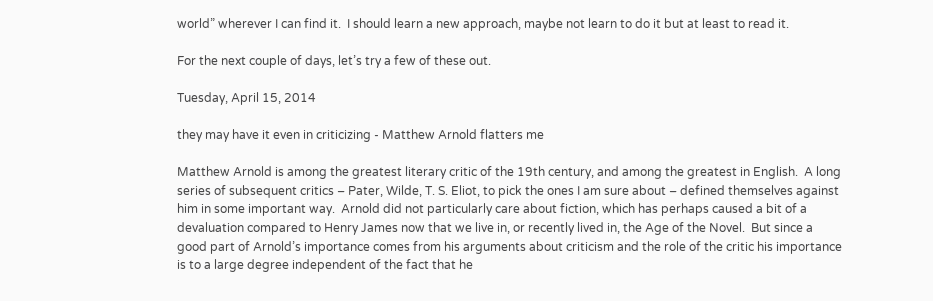world” wherever I can find it.  I should learn a new approach, maybe not learn to do it but at least to read it.

For the next couple of days, let’s try a few of these out.

Tuesday, April 15, 2014

they may have it even in criticizing - Matthew Arnold flatters me

Matthew Arnold is among the greatest literary critic of the 19th century, and among the greatest in English.  A long series of subsequent critics – Pater, Wilde, T. S. Eliot, to pick the ones I am sure about – defined themselves against him in some important way.  Arnold did not particularly care about fiction, which has perhaps caused a bit of a devaluation compared to Henry James now that we live in, or recently lived in, the Age of the Novel.  But since a good part of Arnold’s importance comes from his arguments about criticism and the role of the critic his importance is to a large degree independent of the fact that he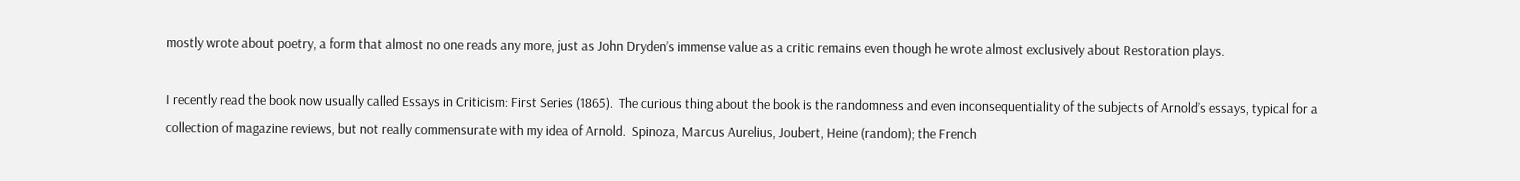mostly wrote about poetry, a form that almost no one reads any more, just as John Dryden’s immense value as a critic remains even though he wrote almost exclusively about Restoration plays.

I recently read the book now usually called Essays in Criticism: First Series (1865).  The curious thing about the book is the randomness and even inconsequentiality of the subjects of Arnold’s essays, typical for a collection of magazine reviews, but not really commensurate with my idea of Arnold.  Spinoza, Marcus Aurelius, Joubert, Heine (random); the French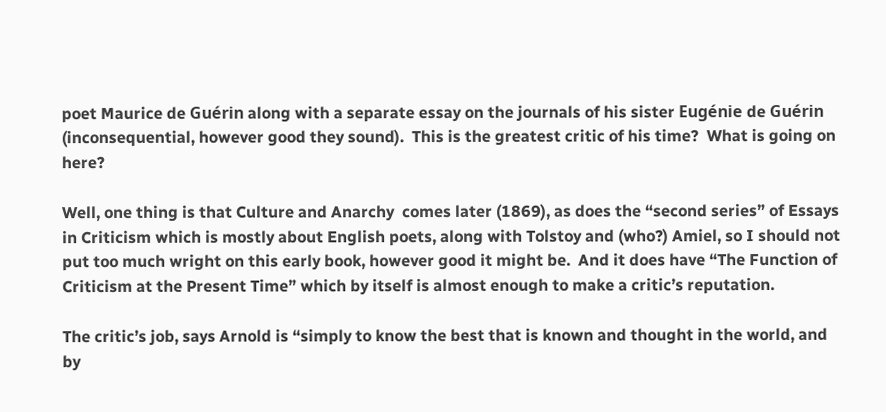poet Maurice de Guérin along with a separate essay on the journals of his sister Eugénie de Guérin (inconsequential, however good they sound).  This is the greatest critic of his time?  What is going on here?

Well, one thing is that Culture and Anarchy  comes later (1869), as does the “second series” of Essays in Criticism which is mostly about English poets, along with Tolstoy and (who?) Amiel, so I should not put too much wright on this early book, however good it might be.  And it does have “The Function of Criticism at the Present Time” which by itself is almost enough to make a critic’s reputation.

The critic’s job, says Arnold is “simply to know the best that is known and thought in the world, and by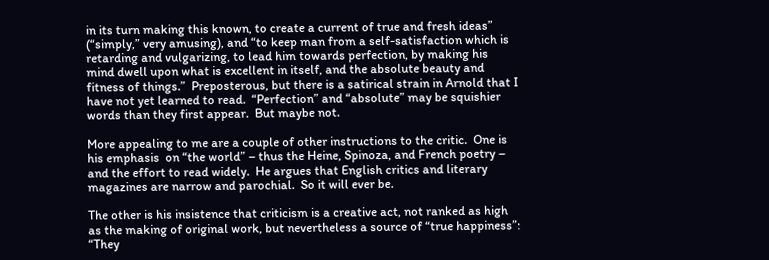in its turn making this known, to create a current of true and fresh ideas” (“simply,” very amusing), and “to keep man from a self-satisfaction which is retarding and vulgarizing, to lead him towards perfection, by making his mind dwell upon what is excellent in itself, and the absolute beauty and fitness of things.”  Preposterous, but there is a satirical strain in Arnold that I have not yet learned to read.  “Perfection” and “absolute” may be squishier words than they first appear.  But maybe not.

More appealing to me are a couple of other instructions to the critic.  One is his emphasis  on “the world” – thus the Heine, Spinoza, and French poetry – and the effort to read widely.  He argues that English critics and literary magazines are narrow and parochial.  So it will ever be.

The other is his insistence that criticism is a creative act, not ranked as high as the making of original work, but nevertheless a source of “true happiness”: “They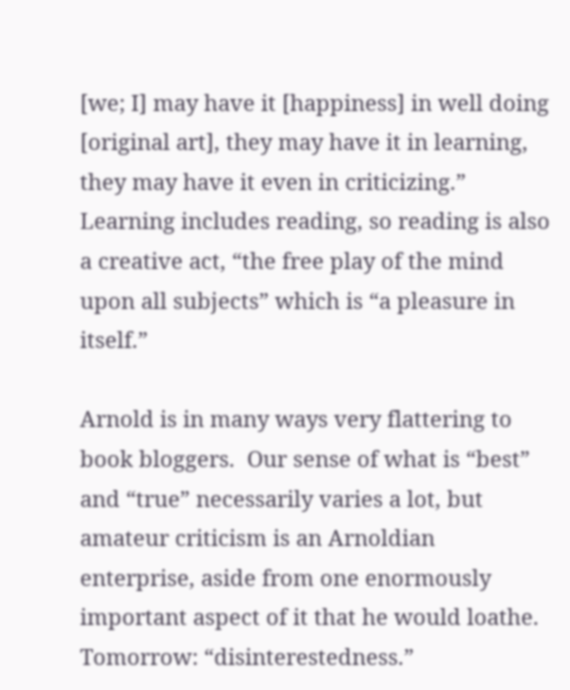[we; I] may have it [happiness] in well doing [original art], they may have it in learning, they may have it even in criticizing.”  Learning includes reading, so reading is also a creative act, “the free play of the mind upon all subjects” which is “a pleasure in itself.”

Arnold is in many ways very flattering to book bloggers.  Our sense of what is “best” and “true” necessarily varies a lot, but amateur criticism is an Arnoldian enterprise, aside from one enormously important aspect of it that he would loathe.  Tomorrow: “disinterestedness.”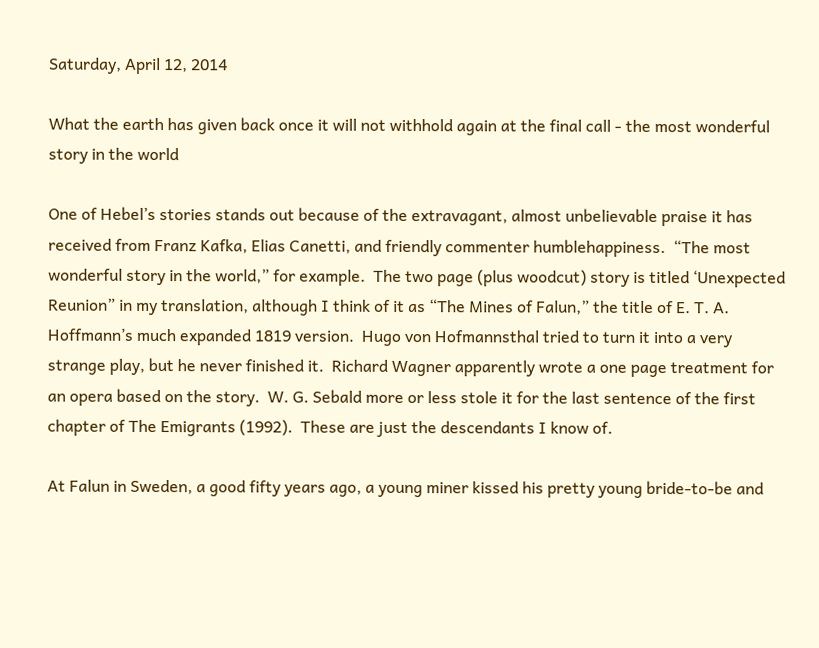Saturday, April 12, 2014

What the earth has given back once it will not withhold again at the final call - the most wonderful story in the world

One of Hebel’s stories stands out because of the extravagant, almost unbelievable praise it has received from Franz Kafka, Elias Canetti, and friendly commenter humblehappiness.  “The most wonderful story in the world,” for example.  The two page (plus woodcut) story is titled ‘Unexpected Reunion” in my translation, although I think of it as “The Mines of Falun,” the title of E. T. A. Hoffmann’s much expanded 1819 version.  Hugo von Hofmannsthal tried to turn it into a very strange play, but he never finished it.  Richard Wagner apparently wrote a one page treatment for an opera based on the story.  W. G. Sebald more or less stole it for the last sentence of the first chapter of The Emigrants (1992).  These are just the descendants I know of.

At Falun in Sweden, a good fifty years ago, a young miner kissed his pretty young bride-to-be and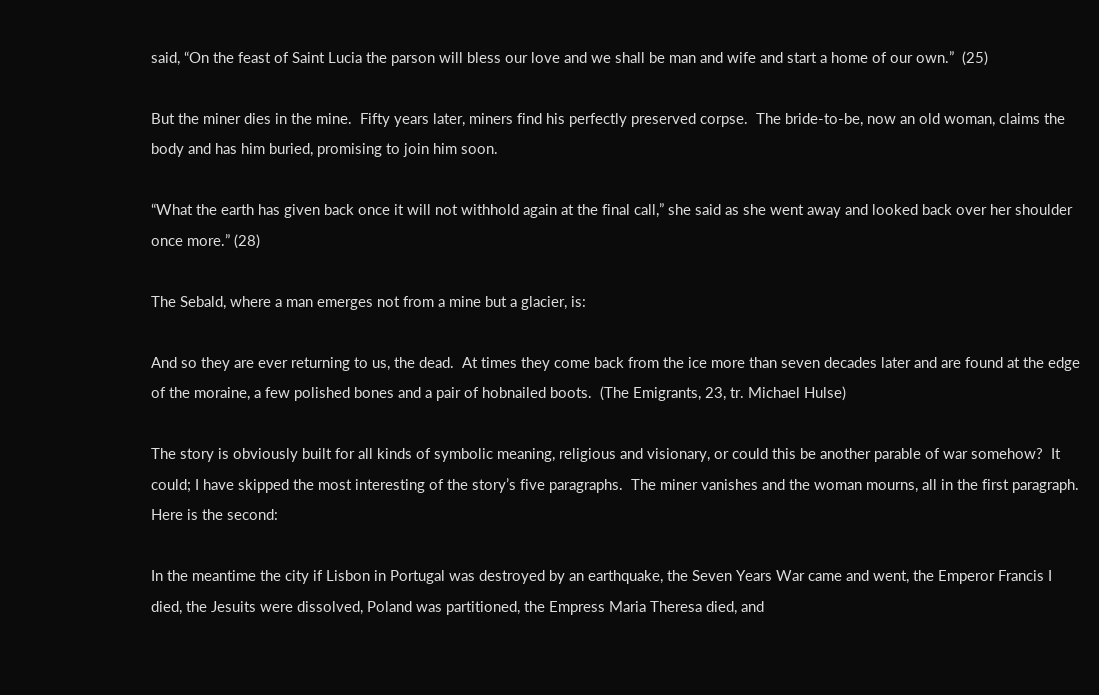said, “On the feast of Saint Lucia the parson will bless our love and we shall be man and wife and start a home of our own.”  (25)

But the miner dies in the mine.  Fifty years later, miners find his perfectly preserved corpse.  The bride-to-be, now an old woman, claims the body and has him buried, promising to join him soon.

“What the earth has given back once it will not withhold again at the final call,” she said as she went away and looked back over her shoulder once more.” (28)

The Sebald, where a man emerges not from a mine but a glacier, is:

And so they are ever returning to us, the dead.  At times they come back from the ice more than seven decades later and are found at the edge of the moraine, a few polished bones and a pair of hobnailed boots.  (The Emigrants, 23, tr. Michael Hulse)

The story is obviously built for all kinds of symbolic meaning, religious and visionary, or could this be another parable of war somehow?  It could; I have skipped the most interesting of the story’s five paragraphs.  The miner vanishes and the woman mourns, all in the first paragraph.  Here is the second:

In the meantime the city if Lisbon in Portugal was destroyed by an earthquake, the Seven Years War came and went, the Emperor Francis I died, the Jesuits were dissolved, Poland was partitioned, the Empress Maria Theresa died, and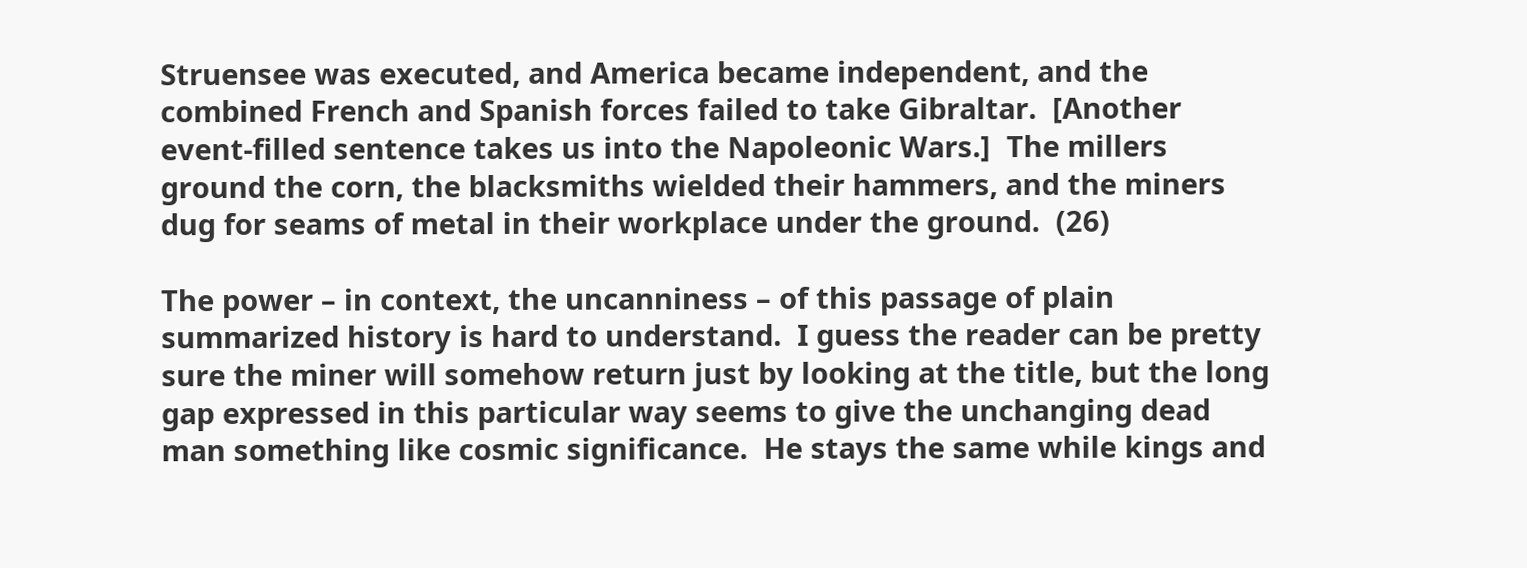Struensee was executed, and America became independent, and the combined French and Spanish forces failed to take Gibraltar.  [Another event-filled sentence takes us into the Napoleonic Wars.]  The millers ground the corn, the blacksmiths wielded their hammers, and the miners dug for seams of metal in their workplace under the ground.  (26)

The power – in context, the uncanniness – of this passage of plain summarized history is hard to understand.  I guess the reader can be pretty sure the miner will somehow return just by looking at the title, but the long gap expressed in this particular way seems to give the unchanging dead man something like cosmic significance.  He stays the same while kings and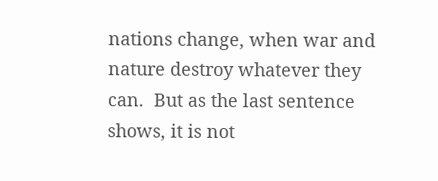nations change, when war and nature destroy whatever they can.  But as the last sentence shows, it is not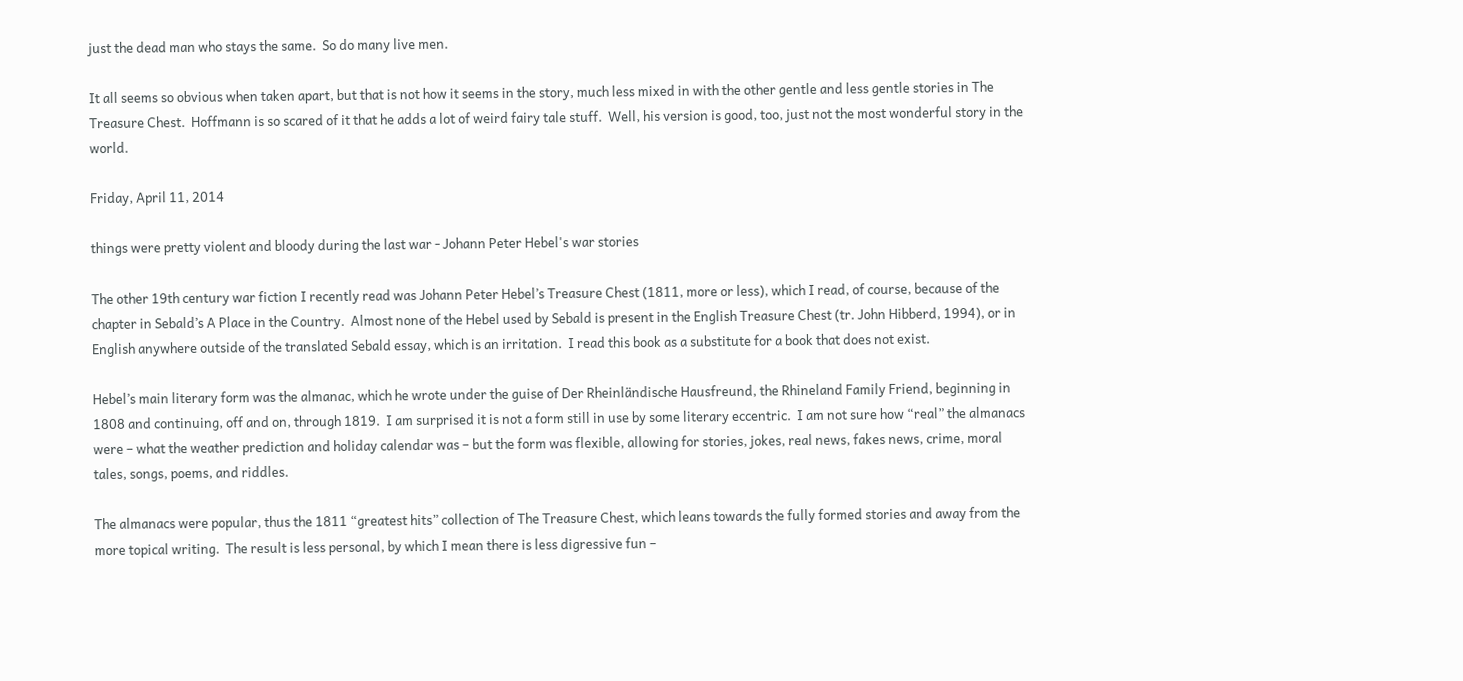just the dead man who stays the same.  So do many live men.

It all seems so obvious when taken apart, but that is not how it seems in the story, much less mixed in with the other gentle and less gentle stories in The Treasure Chest.  Hoffmann is so scared of it that he adds a lot of weird fairy tale stuff.  Well, his version is good, too, just not the most wonderful story in the world.

Friday, April 11, 2014

things were pretty violent and bloody during the last war - Johann Peter Hebel's war stories

The other 19th century war fiction I recently read was Johann Peter Hebel’s Treasure Chest (1811, more or less), which I read, of course, because of the chapter in Sebald’s A Place in the Country.  Almost none of the Hebel used by Sebald is present in the English Treasure Chest (tr. John Hibberd, 1994), or in English anywhere outside of the translated Sebald essay, which is an irritation.  I read this book as a substitute for a book that does not exist.

Hebel’s main literary form was the almanac, which he wrote under the guise of Der Rheinländische Hausfreund, the Rhineland Family Friend, beginning in 1808 and continuing, off and on, through 1819.  I am surprised it is not a form still in use by some literary eccentric.  I am not sure how “real” the almanacs were – what the weather prediction and holiday calendar was – but the form was flexible, allowing for stories, jokes, real news, fakes news, crime, moral tales, songs, poems, and riddles.

The almanacs were popular, thus the 1811 “greatest hits” collection of The Treasure Chest, which leans towards the fully formed stories and away from the more topical writing.  The result is less personal, by which I mean there is less digressive fun –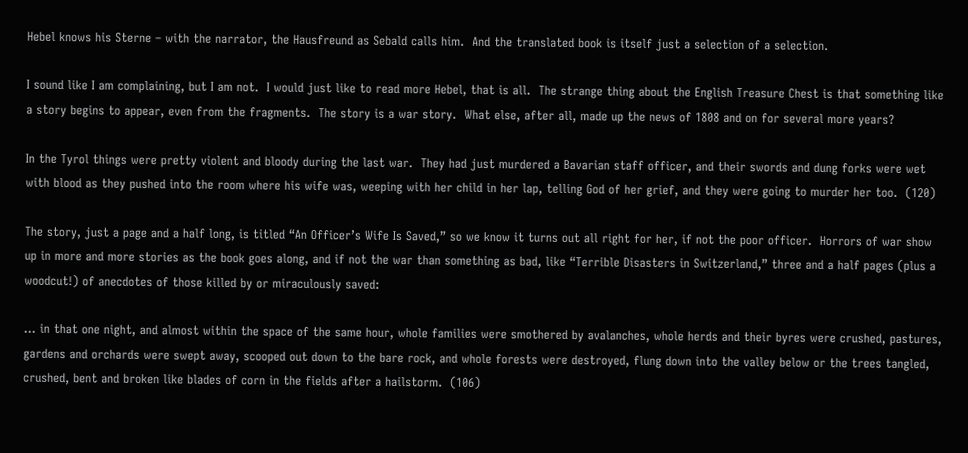Hebel knows his Sterne – with the narrator, the Hausfreund as Sebald calls him.  And the translated book is itself just a selection of a selection.

I sound like I am complaining, but I am not.  I would just like to read more Hebel, that is all.  The strange thing about the English Treasure Chest is that something like a story begins to appear, even from the fragments.  The story is a war story.  What else, after all, made up the news of 1808 and on for several more years?

In the Tyrol things were pretty violent and bloody during the last war.  They had just murdered a Bavarian staff officer, and their swords and dung forks were wet with blood as they pushed into the room where his wife was, weeping with her child in her lap, telling God of her grief, and they were going to murder her too.  (120)

The story, just a page and a half long, is titled “An Officer’s Wife Is Saved,” so we know it turns out all right for her, if not the poor officer.  Horrors of war show up in more and more stories as the book goes along, and if not the war than something as bad, like “Terrible Disasters in Switzerland,” three and a half pages (plus a woodcut!) of anecdotes of those killed by or miraculously saved:

… in that one night, and almost within the space of the same hour, whole families were smothered by avalanches, whole herds and their byres were crushed, pastures, gardens and orchards were swept away, scooped out down to the bare rock, and whole forests were destroyed, flung down into the valley below or the trees tangled, crushed, bent and broken like blades of corn in the fields after a hailstorm.  (106)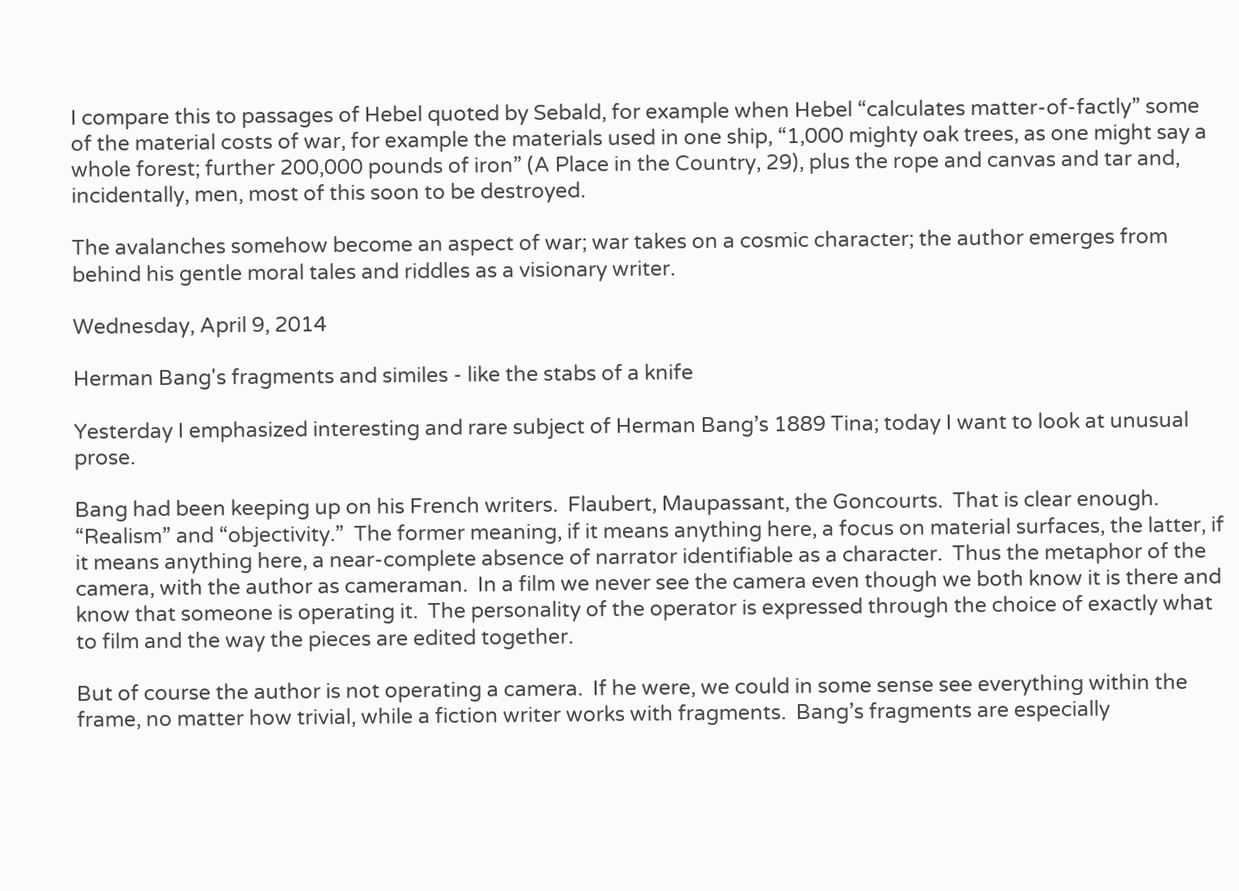I compare this to passages of Hebel quoted by Sebald, for example when Hebel “calculates matter-of-factly” some of the material costs of war, for example the materials used in one ship, “1,000 mighty oak trees, as one might say a whole forest; further 200,000 pounds of iron” (A Place in the Country, 29), plus the rope and canvas and tar and, incidentally, men, most of this soon to be destroyed.

The avalanches somehow become an aspect of war; war takes on a cosmic character; the author emerges from behind his gentle moral tales and riddles as a visionary writer.

Wednesday, April 9, 2014

Herman Bang's fragments and similes - like the stabs of a knife

Yesterday I emphasized interesting and rare subject of Herman Bang’s 1889 Tina; today I want to look at unusual prose.

Bang had been keeping up on his French writers.  Flaubert, Maupassant, the Goncourts.  That is clear enough.  “Realism” and “objectivity.”  The former meaning, if it means anything here, a focus on material surfaces, the latter, if it means anything here, a near-complete absence of narrator identifiable as a character.  Thus the metaphor of the camera, with the author as cameraman.  In a film we never see the camera even though we both know it is there and know that someone is operating it.  The personality of the operator is expressed through the choice of exactly what to film and the way the pieces are edited together.

But of course the author is not operating a camera.  If he were, we could in some sense see everything within the frame, no matter how trivial, while a fiction writer works with fragments.  Bang’s fragments are especially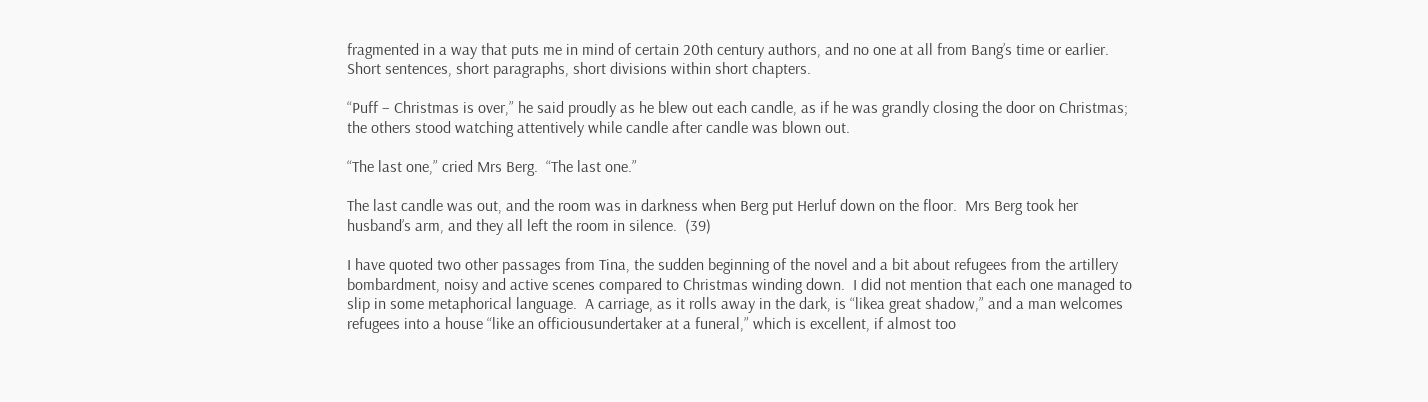fragmented in a way that puts me in mind of certain 20th century authors, and no one at all from Bang’s time or earlier.  Short sentences, short paragraphs, short divisions within short chapters.

“Puff – Christmas is over,” he said proudly as he blew out each candle, as if he was grandly closing the door on Christmas; the others stood watching attentively while candle after candle was blown out.

“The last one,” cried Mrs Berg.  “The last one.”

The last candle was out, and the room was in darkness when Berg put Herluf down on the floor.  Mrs Berg took her husband’s arm, and they all left the room in silence.  (39)

I have quoted two other passages from Tina, the sudden beginning of the novel and a bit about refugees from the artillery bombardment, noisy and active scenes compared to Christmas winding down.  I did not mention that each one managed to slip in some metaphorical language.  A carriage, as it rolls away in the dark, is “likea great shadow,” and a man welcomes refugees into a house “like an officiousundertaker at a funeral,” which is excellent, if almost too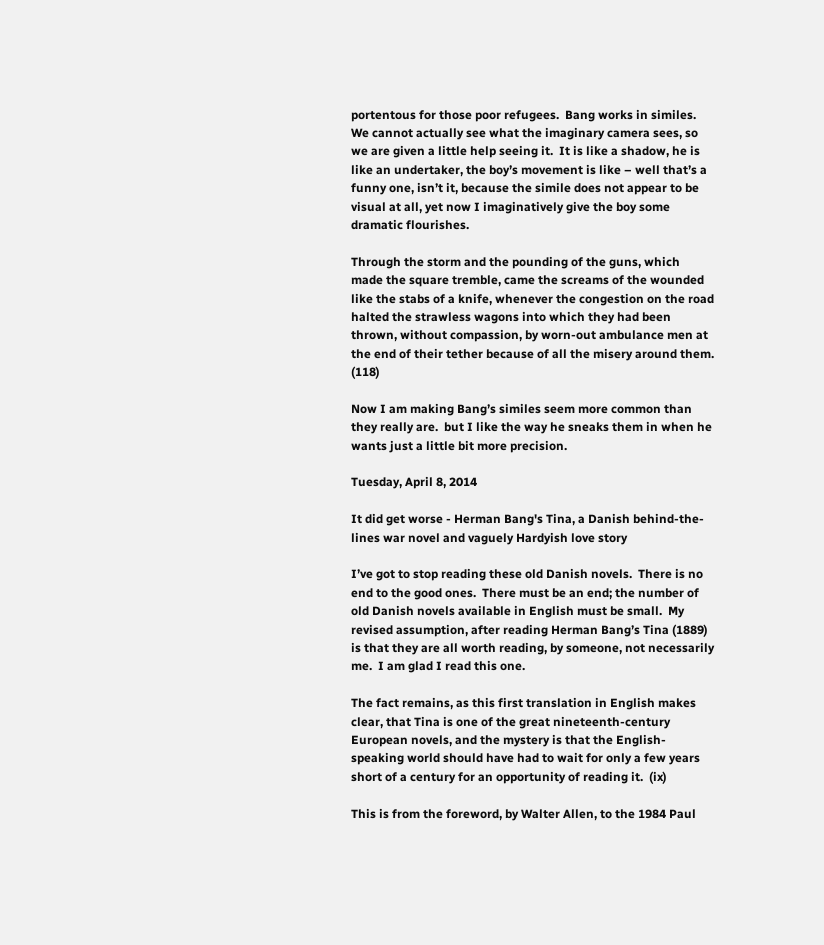portentous for those poor refugees.  Bang works in similes.  We cannot actually see what the imaginary camera sees, so we are given a little help seeing it.  It is like a shadow, he is like an undertaker, the boy’s movement is like – well that’s a funny one, isn’t it, because the simile does not appear to be visual at all, yet now I imaginatively give the boy some dramatic flourishes.

Through the storm and the pounding of the guns, which made the square tremble, came the screams of the wounded like the stabs of a knife, whenever the congestion on the road halted the strawless wagons into which they had been thrown, without compassion, by worn-out ambulance men at the end of their tether because of all the misery around them.  (118)

Now I am making Bang’s similes seem more common than they really are.  but I like the way he sneaks them in when he wants just a little bit more precision.

Tuesday, April 8, 2014

It did get worse - Herman Bang's Tina, a Danish behind-the-lines war novel and vaguely Hardyish love story

I’ve got to stop reading these old Danish novels.  There is no end to the good ones.  There must be an end; the number of old Danish novels available in English must be small.  My revised assumption, after reading Herman Bang’s Tina (1889) is that they are all worth reading, by someone, not necessarily me.  I am glad I read this one.

The fact remains, as this first translation in English makes clear, that Tina is one of the great nineteenth-century European novels, and the mystery is that the English-speaking world should have had to wait for only a few years short of a century for an opportunity of reading it.  (ix)

This is from the foreword, by Walter Allen, to the 1984 Paul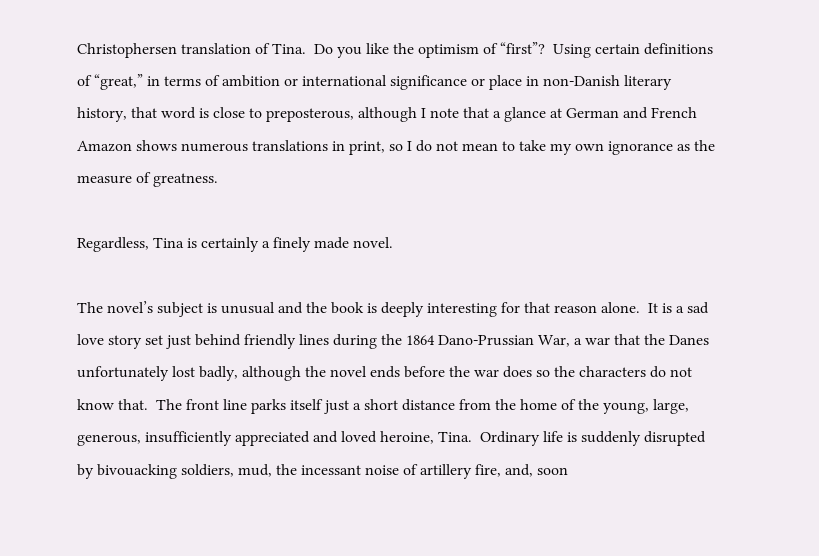Christophersen translation of Tina.  Do you like the optimism of “first”?  Using certain definitions of “great,” in terms of ambition or international significance or place in non-Danish literary history, that word is close to preposterous, although I note that a glance at German and French Amazon shows numerous translations in print, so I do not mean to take my own ignorance as the measure of greatness.

Regardless, Tina is certainly a finely made novel.

The novel’s subject is unusual and the book is deeply interesting for that reason alone.  It is a sad love story set just behind friendly lines during the 1864 Dano-Prussian War, a war that the Danes unfortunately lost badly, although the novel ends before the war does so the characters do not know that.  The front line parks itself just a short distance from the home of the young, large, generous, insufficiently appreciated and loved heroine, Tina.  Ordinary life is suddenly disrupted by bivouacking soldiers, mud, the incessant noise of artillery fire, and, soon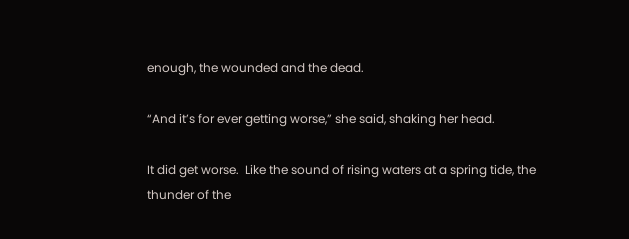enough, the wounded and the dead.

“And it’s for ever getting worse,” she said, shaking her head.

It did get worse.  Like the sound of rising waters at a spring tide, the thunder of the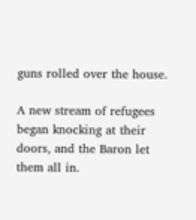guns rolled over the house.

A new stream of refugees began knocking at their doors, and the Baron let them all in.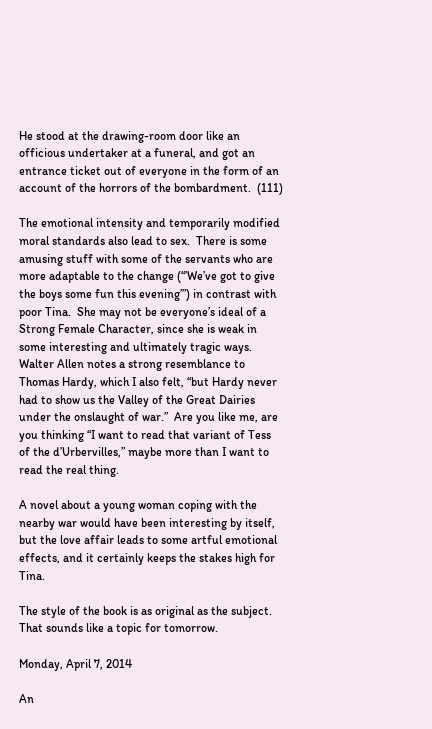He stood at the drawing-room door like an officious undertaker at a funeral, and got an entrance ticket out of everyone in the form of an account of the horrors of the bombardment.  (111)

The emotional intensity and temporarily modified moral standards also lead to sex.  There is some amusing stuff with some of the servants who are more adaptable to the change (“’We’ve got to give the boys some fun this evening’”) in contrast with poor Tina.  She may not be everyone’s ideal of a Strong Female Character, since she is weak in some interesting and ultimately tragic ways.  Walter Allen notes a strong resemblance to Thomas Hardy, which I also felt, “but Hardy never had to show us the Valley of the Great Dairies under the onslaught of war.”  Are you like me, are you thinking “I want to read that variant of Tess of the d’Urbervilles,” maybe more than I want to read the real thing.

A novel about a young woman coping with the nearby war would have been interesting by itself, but the love affair leads to some artful emotional effects, and it certainly keeps the stakes high for Tina.

The style of the book is as original as the subject.  That sounds like a topic for tomorrow.

Monday, April 7, 2014

An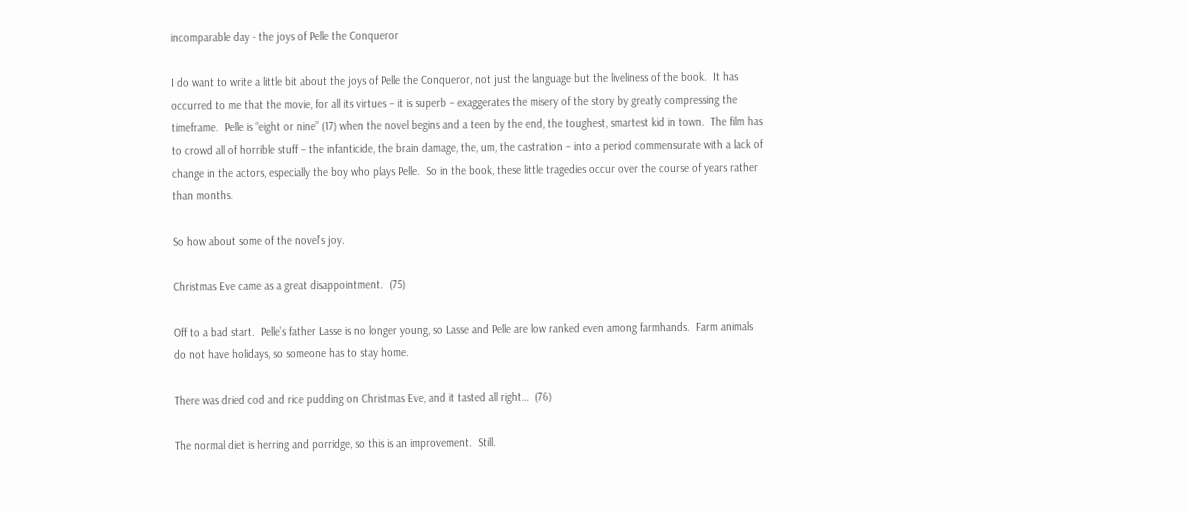incomparable day - the joys of Pelle the Conqueror

I do want to write a little bit about the joys of Pelle the Conqueror, not just the language but the liveliness of the book.  It has occurred to me that the movie, for all its virtues – it is superb – exaggerates the misery of the story by greatly compressing the timeframe.  Pelle is “eight or nine” (17) when the novel begins and a teen by the end, the toughest, smartest kid in town.  The film has to crowd all of horrible stuff – the infanticide, the brain damage, the, um, the castration – into a period commensurate with a lack of change in the actors, especially the boy who plays Pelle.  So in the book, these little tragedies occur over the course of years rather than months.

So how about some of the novel’s joy.

Christmas Eve came as a great disappointment.  (75)

Off to a bad start.  Pelle’s father Lasse is no longer young, so Lasse and Pelle are low ranked even among farmhands.  Farm animals do not have holidays, so someone has to stay home.

There was dried cod and rice pudding on Christmas Eve, and it tasted all right…  (76)

The normal diet is herring and porridge, so this is an improvement.  Still.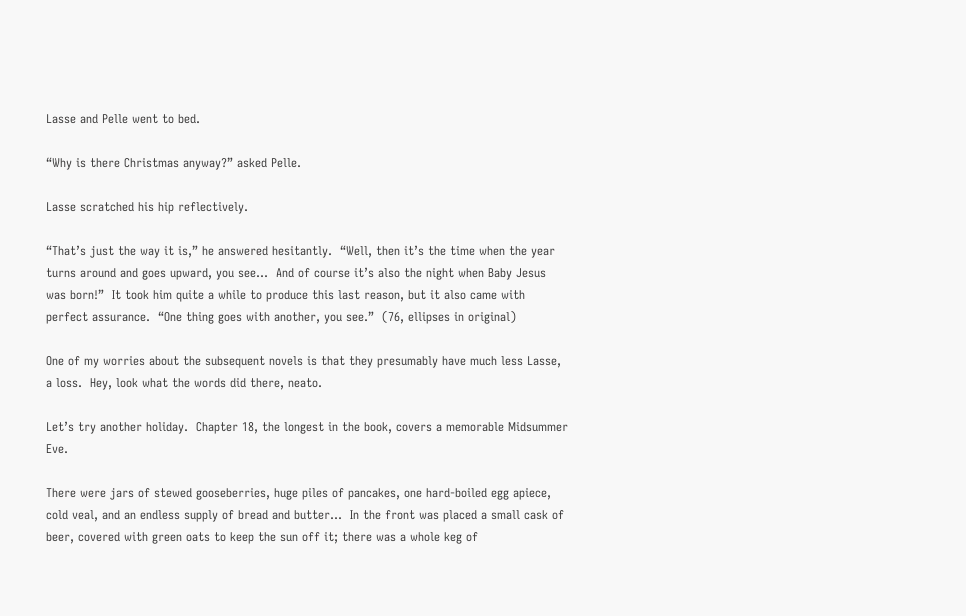Lasse and Pelle went to bed.

“Why is there Christmas anyway?” asked Pelle.

Lasse scratched his hip reflectively.

“That’s just the way it is,” he answered hesitantly.  “Well, then it’s the time when the year turns around and goes upward, you see…  And of course it’s also the night when Baby Jesus was born!”  It took him quite a while to produce this last reason, but it also came with perfect assurance.  “One thing goes with another, you see.”  (76, ellipses in original)

One of my worries about the subsequent novels is that they presumably have much less Lasse, a loss.  Hey, look what the words did there, neato.

Let’s try another holiday.  Chapter 18, the longest in the book, covers a memorable Midsummer Eve.

There were jars of stewed gooseberries, huge piles of pancakes, one hard-boiled egg apiece, cold veal, and an endless supply of bread and butter…  In the front was placed a small cask of beer, covered with green oats to keep the sun off it; there was a whole keg of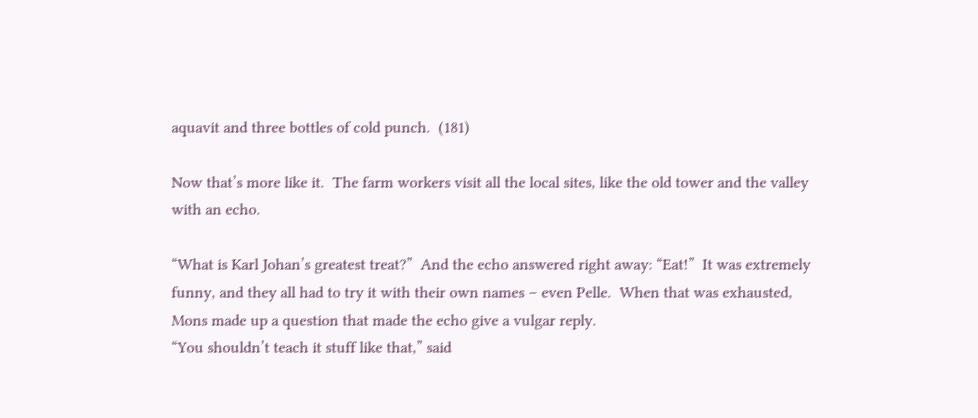aquavit and three bottles of cold punch.  (181)

Now that’s more like it.  The farm workers visit all the local sites, like the old tower and the valley with an echo.

“What is Karl Johan’s greatest treat?”  And the echo answered right away: “Eat!”  It was extremely funny, and they all had to try it with their own names – even Pelle.  When that was exhausted, Mons made up a question that made the echo give a vulgar reply.
“You shouldn’t teach it stuff like that,” said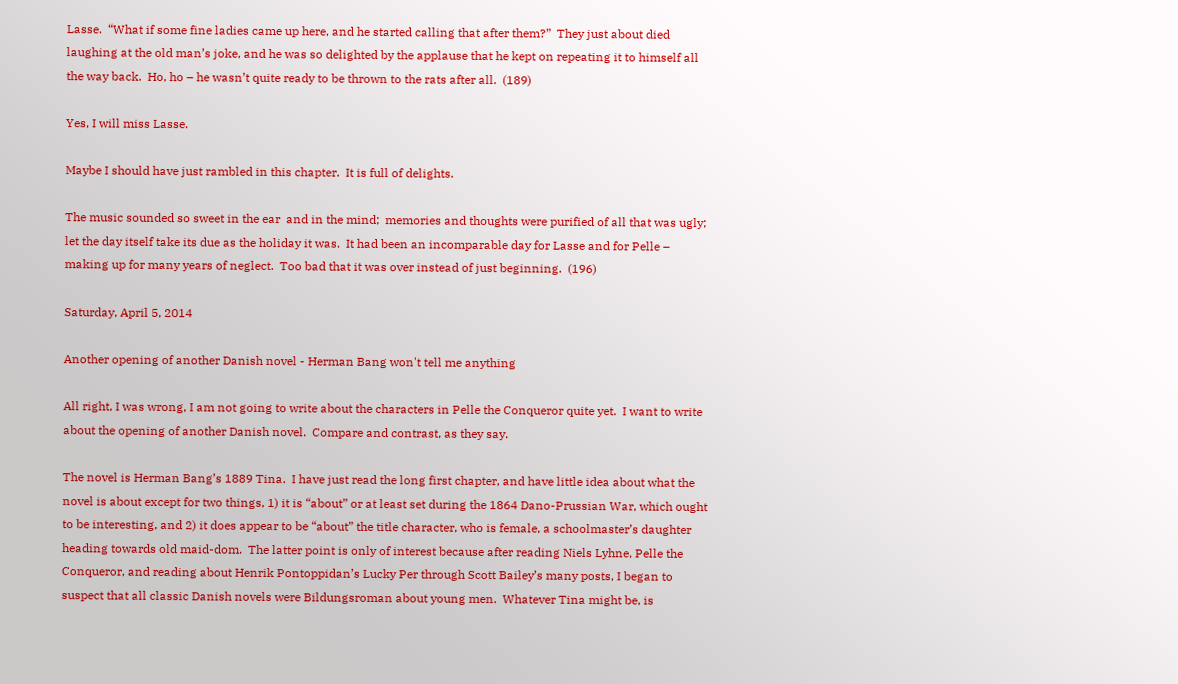Lasse.  “What if some fine ladies came up here, and he started calling that after them?”  They just about died laughing at the old man’s joke, and he was so delighted by the applause that he kept on repeating it to himself all the way back.  Ho, ho – he wasn’t quite ready to be thrown to the rats after all.  (189)

Yes, I will miss Lasse.

Maybe I should have just rambled in this chapter.  It is full of delights.

The music sounded so sweet in the ear  and in the mind;  memories and thoughts were purified of all that was ugly; let the day itself take its due as the holiday it was.  It had been an incomparable day for Lasse and for Pelle – making up for many years of neglect.  Too bad that it was over instead of just beginning.  (196)

Saturday, April 5, 2014

Another opening of another Danish novel - Herman Bang won't tell me anything

All right, I was wrong, I am not going to write about the characters in Pelle the Conqueror quite yet.  I want to write about the opening of another Danish novel.  Compare and contrast, as they say.

The novel is Herman Bang’s 1889 Tina.  I have just read the long first chapter, and have little idea about what the novel is about except for two things, 1) it is “about” or at least set during the 1864 Dano-Prussian War, which ought to be interesting, and 2) it does appear to be “about” the title character, who is female, a schoolmaster’s daughter heading towards old maid-dom.  The latter point is only of interest because after reading Niels Lyhne, Pelle the Conqueror, and reading about Henrik Pontoppidan’s Lucky Per through Scott Bailey’s many posts, I began to suspect that all classic Danish novels were Bildungsroman about young men.  Whatever Tina might be, is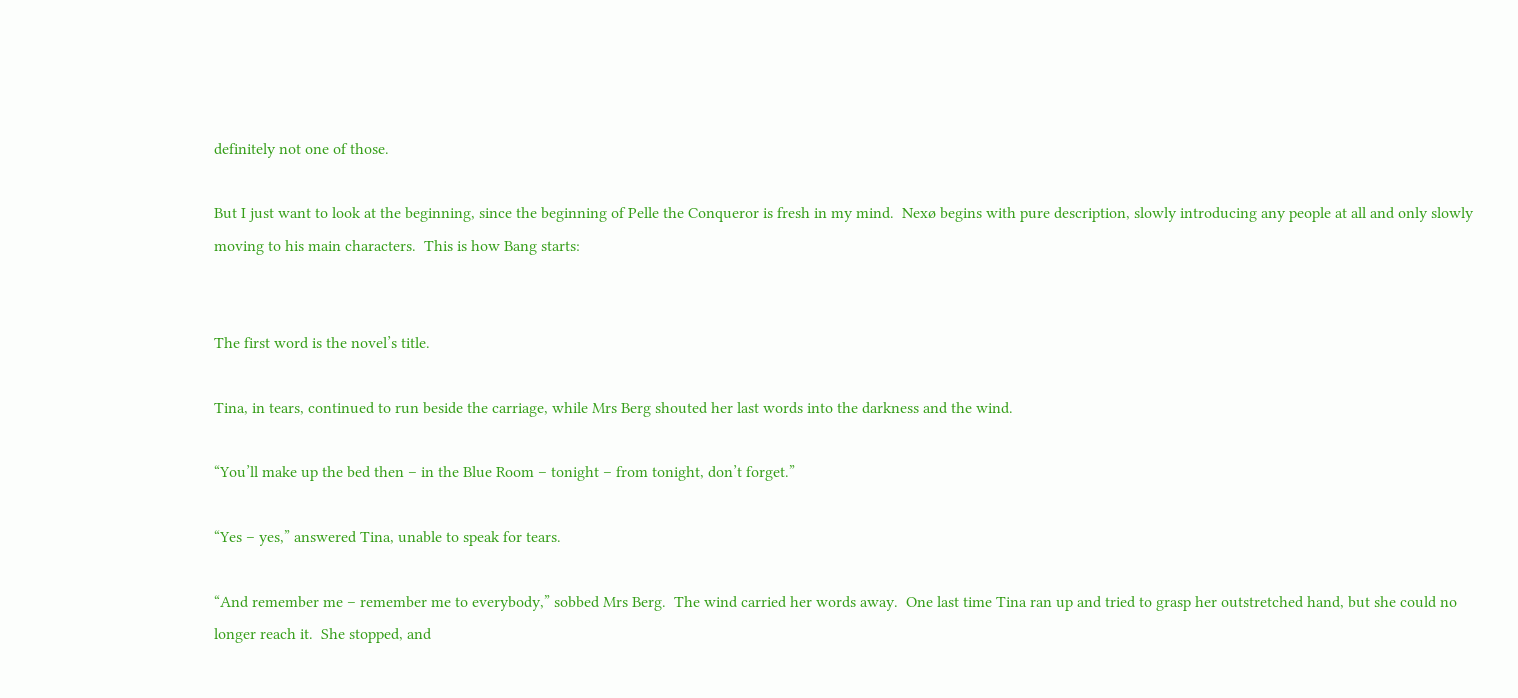definitely not one of those.

But I just want to look at the beginning, since the beginning of Pelle the Conqueror is fresh in my mind.  Nexø begins with pure description, slowly introducing any people at all and only slowly moving to his main characters.  This is how Bang starts:


The first word is the novel’s title.

Tina, in tears, continued to run beside the carriage, while Mrs Berg shouted her last words into the darkness and the wind.

“You’ll make up the bed then – in the Blue Room – tonight – from tonight, don’t forget.”

“Yes – yes,” answered Tina, unable to speak for tears.

“And remember me – remember me to everybody,” sobbed Mrs Berg.  The wind carried her words away.  One last time Tina ran up and tried to grasp her outstretched hand, but she could no longer reach it.  She stopped, and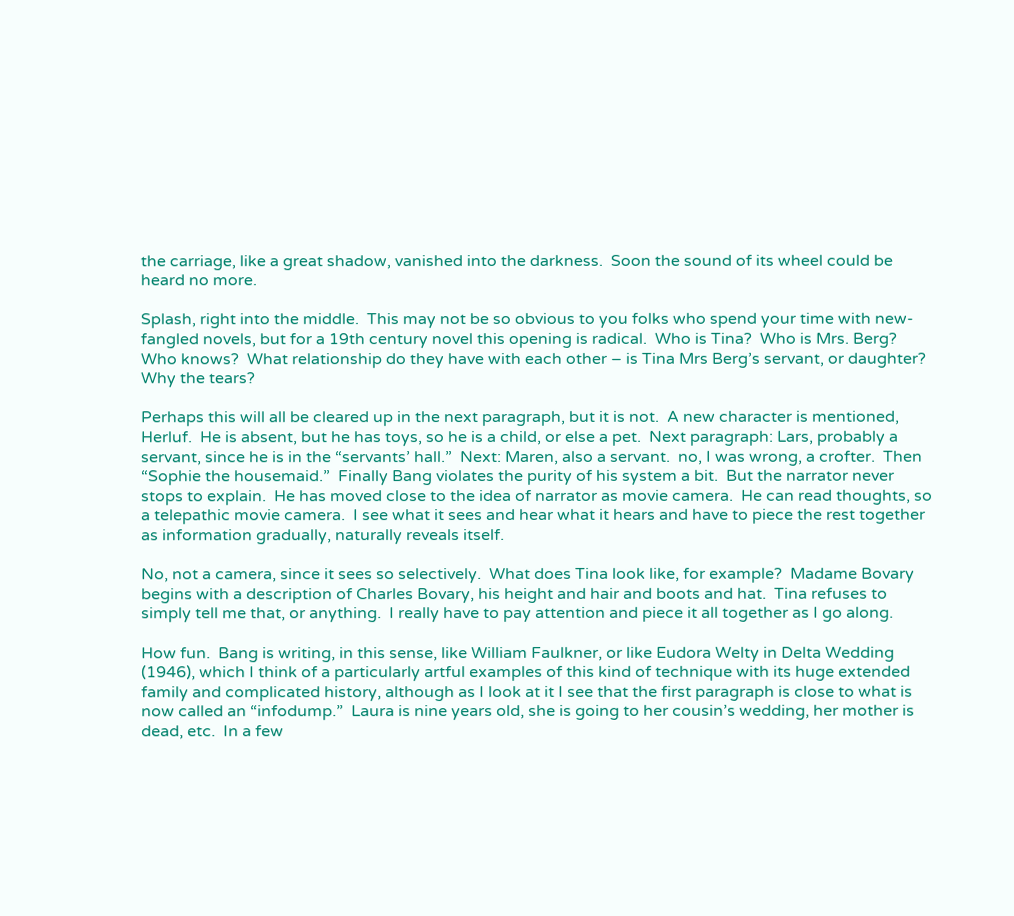the carriage, like a great shadow, vanished into the darkness.  Soon the sound of its wheel could be heard no more.

Splash, right into the middle.  This may not be so obvious to you folks who spend your time with new-fangled novels, but for a 19th century novel this opening is radical.  Who is Tina?  Who is Mrs. Berg?  Who knows?  What relationship do they have with each other – is Tina Mrs Berg’s servant, or daughter?  Why the tears?

Perhaps this will all be cleared up in the next paragraph, but it is not.  A new character is mentioned, Herluf.  He is absent, but he has toys, so he is a child, or else a pet.  Next paragraph: Lars, probably a servant, since he is in the “servants’ hall.”  Next: Maren, also a servant.  no, I was wrong, a crofter.  Then “Sophie the housemaid.”  Finally Bang violates the purity of his system a bit.  But the narrator never stops to explain.  He has moved close to the idea of narrator as movie camera.  He can read thoughts, so a telepathic movie camera.  I see what it sees and hear what it hears and have to piece the rest together as information gradually, naturally reveals itself.

No, not a camera, since it sees so selectively.  What does Tina look like, for example?  Madame Bovary begins with a description of Charles Bovary, his height and hair and boots and hat.  Tina refuses to simply tell me that, or anything.  I really have to pay attention and piece it all together as I go along.

How fun.  Bang is writing, in this sense, like William Faulkner, or like Eudora Welty in Delta Wedding (1946), which I think of a particularly artful examples of this kind of technique with its huge extended family and complicated history, although as I look at it I see that the first paragraph is close to what is now called an “infodump.”  Laura is nine years old, she is going to her cousin’s wedding, her mother is dead, etc.  In a few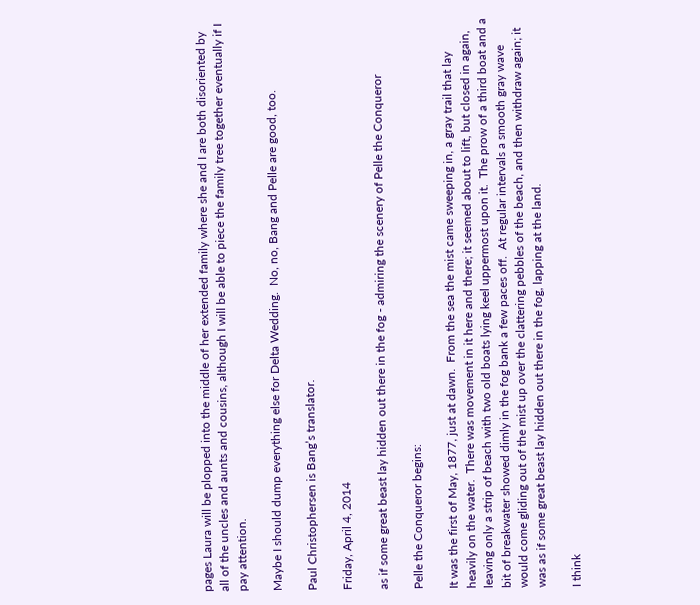pages Laura will be plopped into the middle of her extended family where she and I are both disoriented by all of the uncles and aunts and cousins, although I will be able to piece the family tree together eventually if I pay attention.

Maybe I should dump everything else for Delta Wedding.  No, no, Bang and Pelle are good, too.

Paul Christophersen is Bang’s translator.

Friday, April 4, 2014

as if some great beast lay hidden out there in the fog - admiring the scenery of Pelle the Conqueror

Pelle the Conqueror begins:

It was the first of May, 1877, just at dawn.  From the sea the mist came sweeping in, a gray trail that lay heavily on the water.  There was movement in it here and there; it seemed about to lift, but closed in again, leaving only a strip of beach with two old boats lying keel uppermost upon it.  The prow of a third boat and a bit of breakwater showed dimly in the fog bank a few paces off.  At regular intervals a smooth gray wave would come gliding out of the mist up over the clattering pebbles of the beach, and then withdraw again; it was as if some great beast lay hidden out there in the fog, lapping at the land.

I think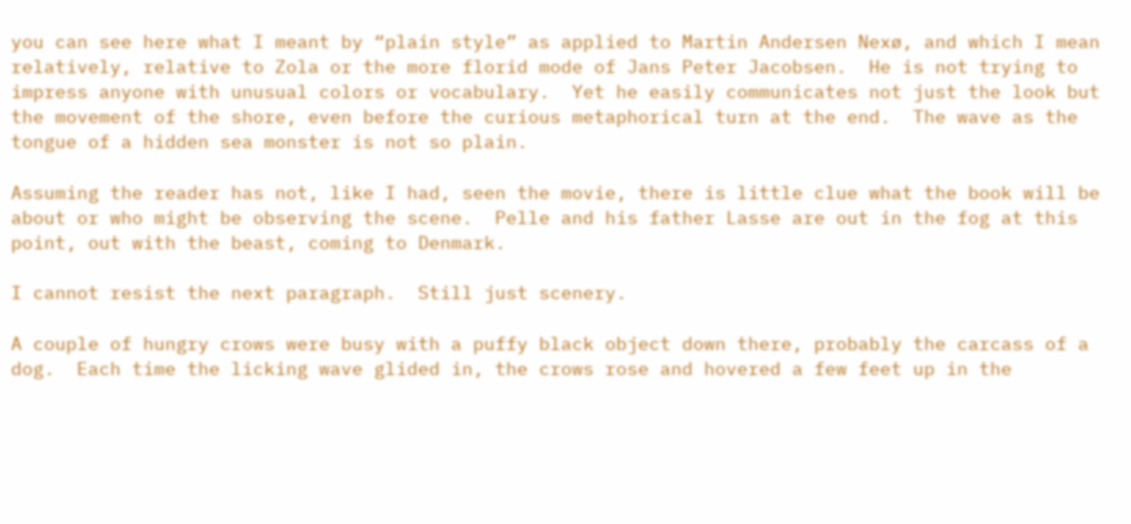you can see here what I meant by “plain style” as applied to Martin Andersen Nexø, and which I mean relatively, relative to Zola or the more florid mode of Jans Peter Jacobsen.  He is not trying to impress anyone with unusual colors or vocabulary.  Yet he easily communicates not just the look but the movement of the shore, even before the curious metaphorical turn at the end.  The wave as the tongue of a hidden sea monster is not so plain.

Assuming the reader has not, like I had, seen the movie, there is little clue what the book will be about or who might be observing the scene.  Pelle and his father Lasse are out in the fog at this point, out with the beast, coming to Denmark.

I cannot resist the next paragraph.  Still just scenery.

A couple of hungry crows were busy with a puffy black object down there, probably the carcass of a dog.  Each time the licking wave glided in, the crows rose and hovered a few feet up in the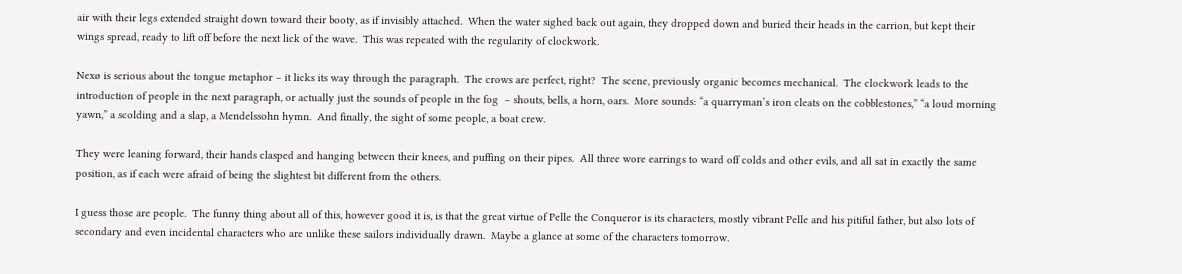air with their legs extended straight down toward their booty, as if invisibly attached.  When the water sighed back out again, they dropped down and buried their heads in the carrion, but kept their wings spread, ready to lift off before the next lick of the wave.  This was repeated with the regularity of clockwork.

Nexø is serious about the tongue metaphor – it licks its way through the paragraph.  The crows are perfect, right?  The scene, previously organic becomes mechanical.  The clockwork leads to the introduction of people in the next paragraph, or actually just the sounds of people in the fog  – shouts, bells, a horn, oars.  More sounds: “a quarryman’s iron cleats on the cobblestones,” “a loud morning yawn,” a scolding and a slap, a Mendelssohn hymn.  And finally, the sight of some people, a boat crew.

They were leaning forward, their hands clasped and hanging between their knees, and puffing on their pipes.  All three wore earrings to ward off colds and other evils, and all sat in exactly the same position, as if each were afraid of being the slightest bit different from the others.

I guess those are people.  The funny thing about all of this, however good it is, is that the great virtue of Pelle the Conqueror is its characters, mostly vibrant Pelle and his pitiful father, but also lots of secondary and even incidental characters who are unlike these sailors individually drawn.  Maybe a glance at some of the characters tomorrow.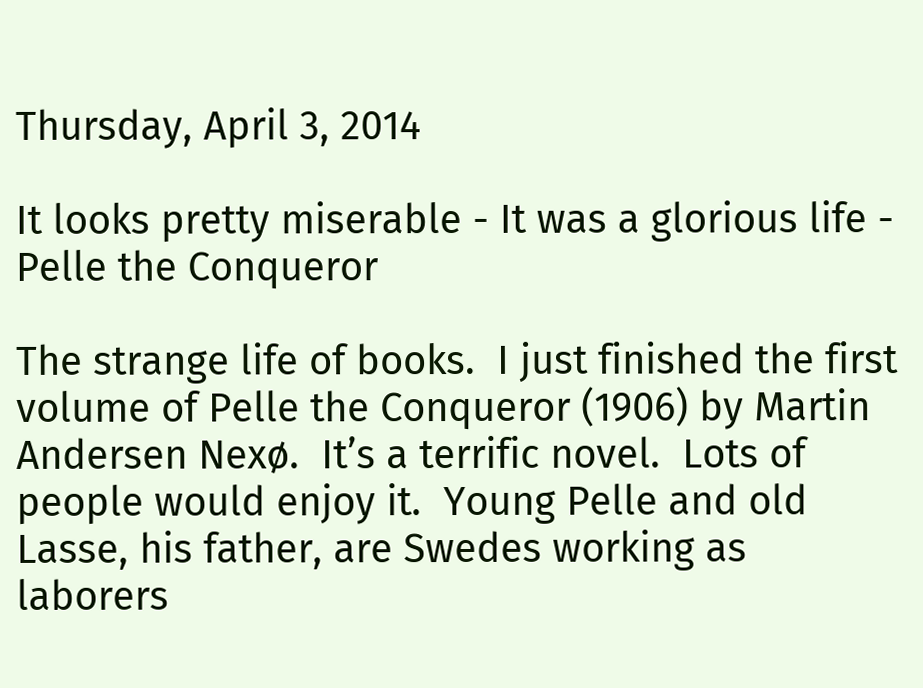Thursday, April 3, 2014

It looks pretty miserable - It was a glorious life - Pelle the Conqueror

The strange life of books.  I just finished the first volume of Pelle the Conqueror (1906) by Martin Andersen Nexø.  It’s a terrific novel.  Lots of people would enjoy it.  Young Pelle and old Lasse, his father, are Swedes working as laborers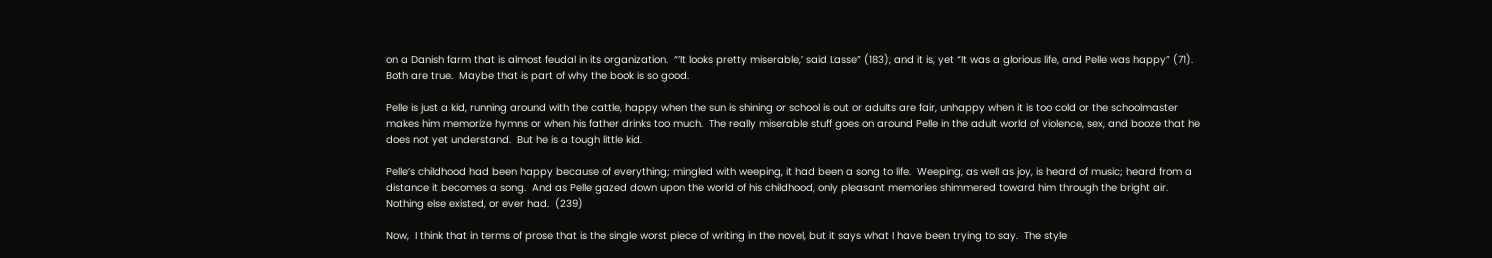on a Danish farm that is almost feudal in its organization.  “’It looks pretty miserable,’ said Lasse” (183), and it is, yet “It was a glorious life, and Pelle was happy” (71).  Both are true.  Maybe that is part of why the book is so good.

Pelle is just a kid, running around with the cattle, happy when the sun is shining or school is out or adults are fair, unhappy when it is too cold or the schoolmaster makes him memorize hymns or when his father drinks too much.  The really miserable stuff goes on around Pelle in the adult world of violence, sex, and booze that he does not yet understand.  But he is a tough little kid.

Pelle’s childhood had been happy because of everything; mingled with weeping, it had been a song to life.  Weeping, as well as joy, is heard of music; heard from a distance it becomes a song.  And as Pelle gazed down upon the world of his childhood, only pleasant memories shimmered toward him through the bright air.  Nothing else existed, or ever had.  (239)

Now,  I think that in terms of prose that is the single worst piece of writing in the novel, but it says what I have been trying to say.  The style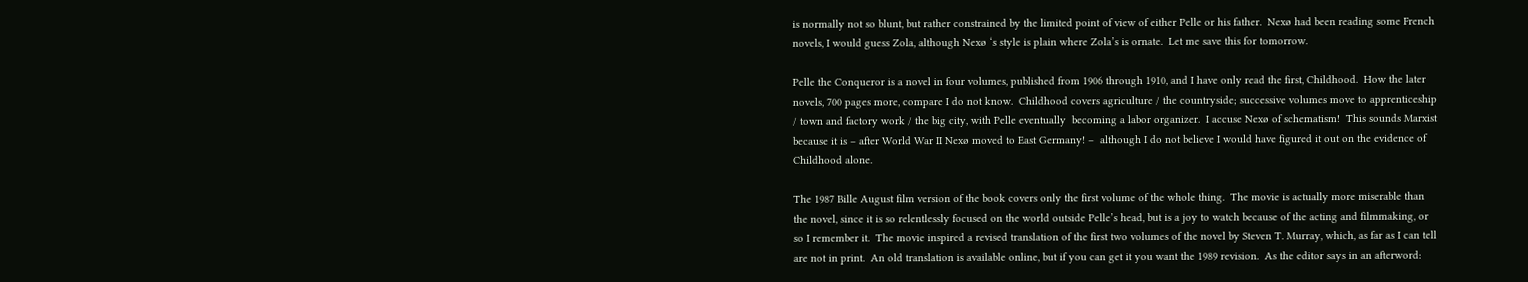is normally not so blunt, but rather constrained by the limited point of view of either Pelle or his father.  Nexø had been reading some French novels, I would guess Zola, although Nexø ‘s style is plain where Zola’s is ornate.  Let me save this for tomorrow.

Pelle the Conqueror is a novel in four volumes, published from 1906 through 1910, and I have only read the first, Childhood.  How the later novels, 700 pages more, compare I do not know.  Childhood covers agriculture / the countryside; successive volumes move to apprenticeship / town and factory work / the big city, with Pelle eventually  becoming a labor organizer.  I accuse Nexø of schematism!  This sounds Marxist because it is – after World War II Nexø moved to East Germany! –  although I do not believe I would have figured it out on the evidence of Childhood alone.

The 1987 Bille August film version of the book covers only the first volume of the whole thing.  The movie is actually more miserable than the novel, since it is so relentlessly focused on the world outside Pelle’s head, but is a joy to watch because of the acting and filmmaking, or so I remember it.  The movie inspired a revised translation of the first two volumes of the novel by Steven T. Murray, which, as far as I can tell are not in print.  An old translation is available online, but if you can get it you want the 1989 revision.  As the editor says in an afterword: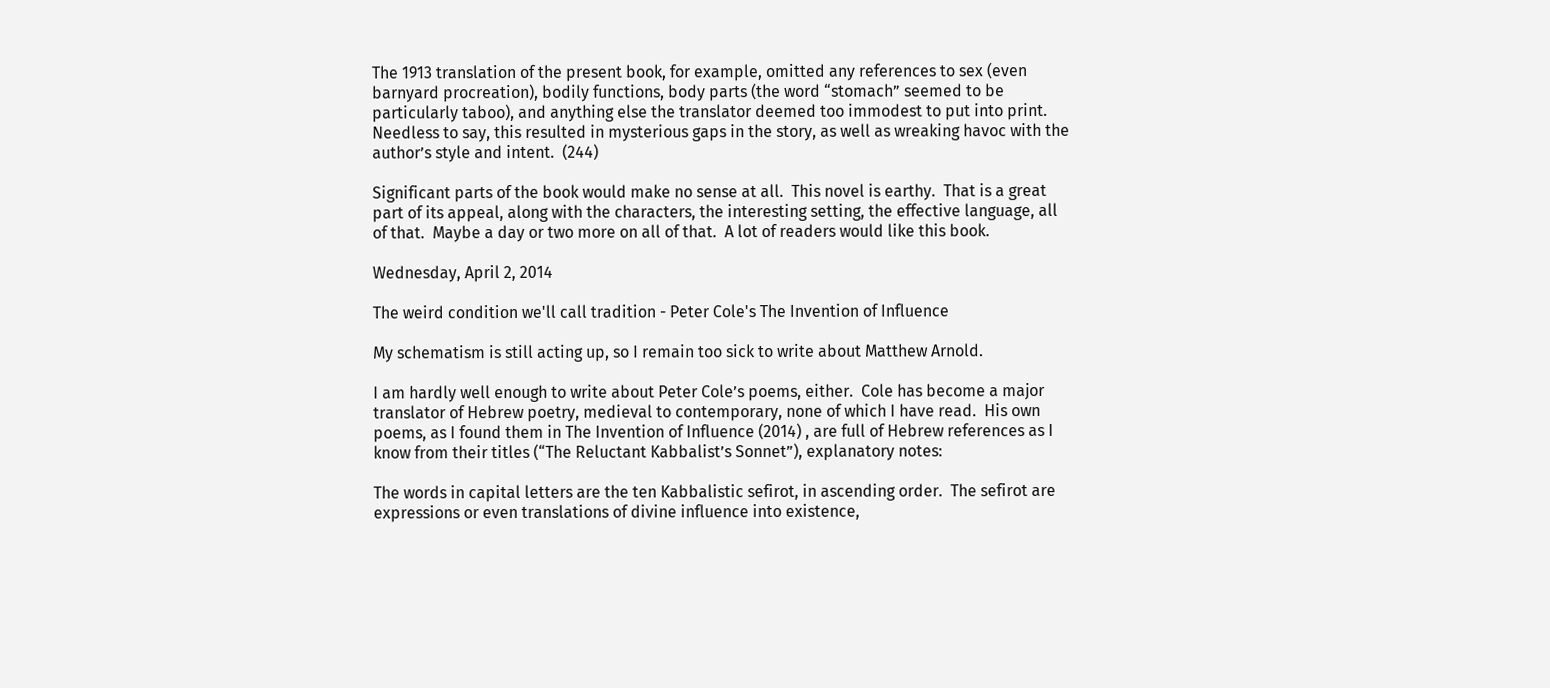The 1913 translation of the present book, for example, omitted any references to sex (even barnyard procreation), bodily functions, body parts (the word “stomach” seemed to be particularly taboo), and anything else the translator deemed too immodest to put into print.  Needless to say, this resulted in mysterious gaps in the story, as well as wreaking havoc with the author’s style and intent.  (244)

Significant parts of the book would make no sense at all.  This novel is earthy.  That is a great part of its appeal, along with the characters, the interesting setting, the effective language, all of that.  Maybe a day or two more on all of that.  A lot of readers would like this book.

Wednesday, April 2, 2014

The weird condition we'll call tradition - Peter Cole's The Invention of Influence

My schematism is still acting up, so I remain too sick to write about Matthew Arnold.

I am hardly well enough to write about Peter Cole’s poems, either.  Cole has become a major translator of Hebrew poetry, medieval to contemporary, none of which I have read.  His own poems, as I found them in The Invention of Influence (2014) , are full of Hebrew references as I know from their titles (“The Reluctant Kabbalist’s Sonnet”), explanatory notes:

The words in capital letters are the ten Kabbalistic sefirot, in ascending order.  The sefirot are expressions or even translations of divine influence into existence,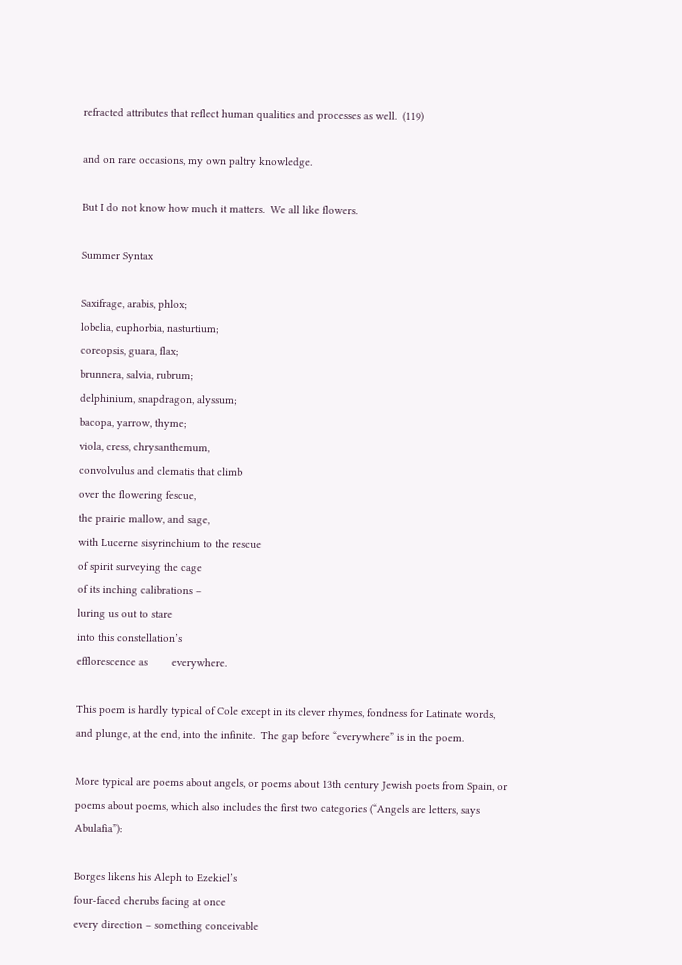refracted attributes that reflect human qualities and processes as well.  (119)

and on rare occasions, my own paltry knowledge.

But I do not know how much it matters.  We all like flowers.

Summer Syntax

Saxifrage, arabis, phlox;
lobelia, euphorbia, nasturtium;
coreopsis, guara, flax;
brunnera, salvia, rubrum;
delphinium, snapdragon, alyssum;
bacopa, yarrow, thyme;
viola, cress, chrysanthemum,
convolvulus and clematis that climb
over the flowering fescue,
the prairie mallow, and sage,
with Lucerne sisyrinchium to the rescue
of spirit surveying the cage
of its inching calibrations –
luring us out to stare
into this constellation’s
efflorescence as        everywhere.

This poem is hardly typical of Cole except in its clever rhymes, fondness for Latinate words, and plunge, at the end, into the infinite.  The gap before “everywhere” is in the poem.

More typical are poems about angels, or poems about 13th century Jewish poets from Spain, or poems about poems, which also includes the first two categories (“Angels are letters, says Abulafia”):

Borges likens his Aleph to Ezekiel’s
four-faced cherubs facing at once
every direction – something conceivable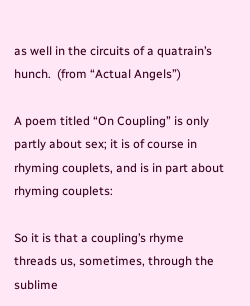as well in the circuits of a quatrain’s hunch.  (from “Actual Angels”)

A poem titled “On Coupling” is only partly about sex; it is of course in rhyming couplets, and is in part about rhyming couplets:

So it is that a coupling’s rhyme
threads us, sometimes, through the sublime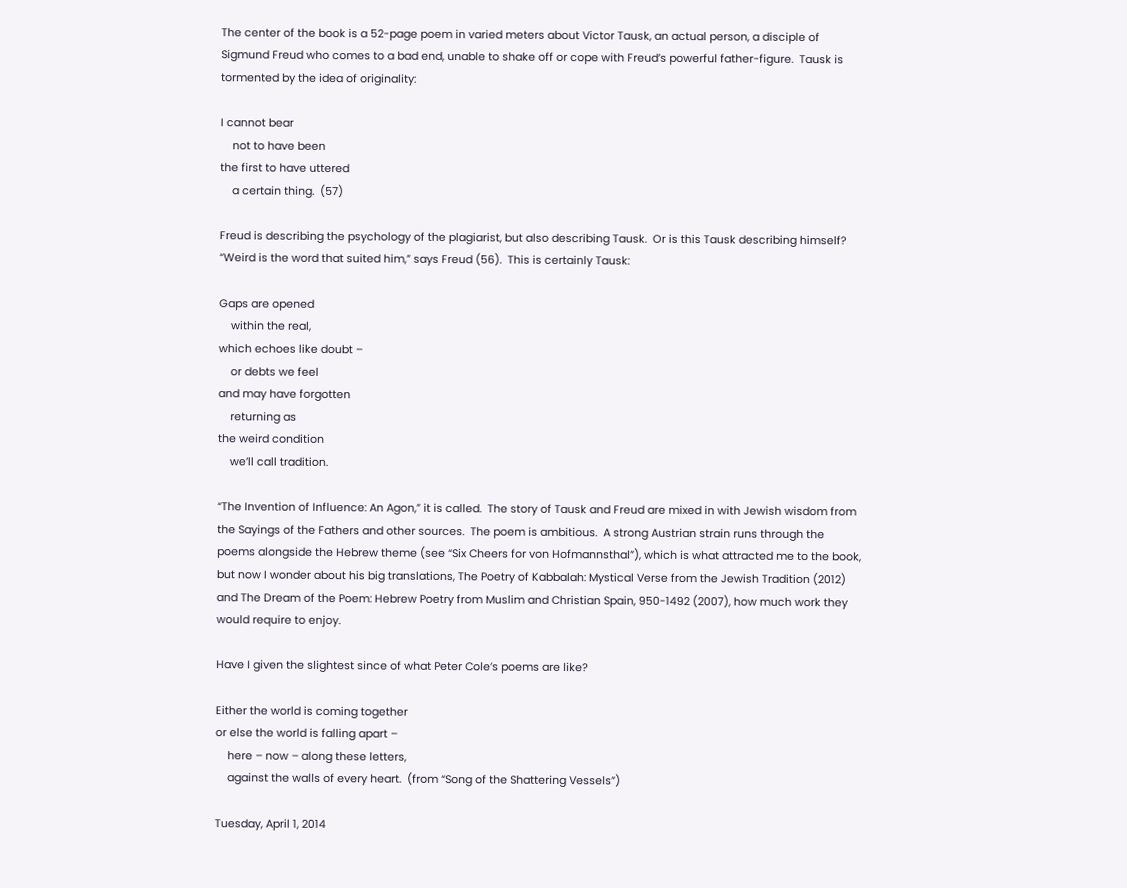The center of the book is a 52-page poem in varied meters about Victor Tausk, an actual person, a disciple of Sigmund Freud who comes to a bad end, unable to shake off or cope with Freud’s powerful father-figure.  Tausk is tormented by the idea of originality:

I cannot bear
    not to have been
the first to have uttered
    a certain thing.  (57)

Freud is describing the psychology of the plagiarist, but also describing Tausk.  Or is this Tausk describing himself?  “Weird is the word that suited him,” says Freud (56).  This is certainly Tausk:

Gaps are opened
    within the real,
which echoes like doubt –
    or debts we feel
and may have forgotten
    returning as
the weird condition
    we’ll call tradition.

“The Invention of Influence: An Agon,” it is called.  The story of Tausk and Freud are mixed in with Jewish wisdom from the Sayings of the Fathers and other sources.  The poem is ambitious.  A strong Austrian strain runs through the poems alongside the Hebrew theme (see “Six Cheers for von Hofmannsthal”), which is what attracted me to the book, but now I wonder about his big translations, The Poetry of Kabbalah: Mystical Verse from the Jewish Tradition (2012) and The Dream of the Poem: Hebrew Poetry from Muslim and Christian Spain, 950-1492 (2007), how much work they would require to enjoy.

Have I given the slightest since of what Peter Cole’s poems are like?

Either the world is coming together
or else the world is falling apart –
    here – now – along these letters,
    against the walls of every heart.  (from “Song of the Shattering Vessels”)

Tuesday, April 1, 2014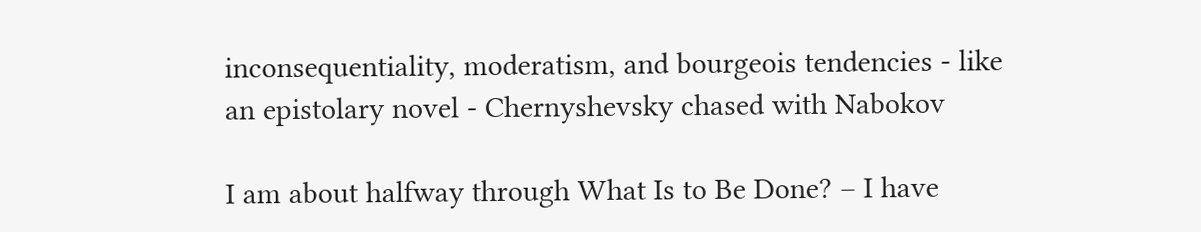inconsequentiality, moderatism, and bourgeois tendencies - like an epistolary novel - Chernyshevsky chased with Nabokov

I am about halfway through What Is to Be Done? – I have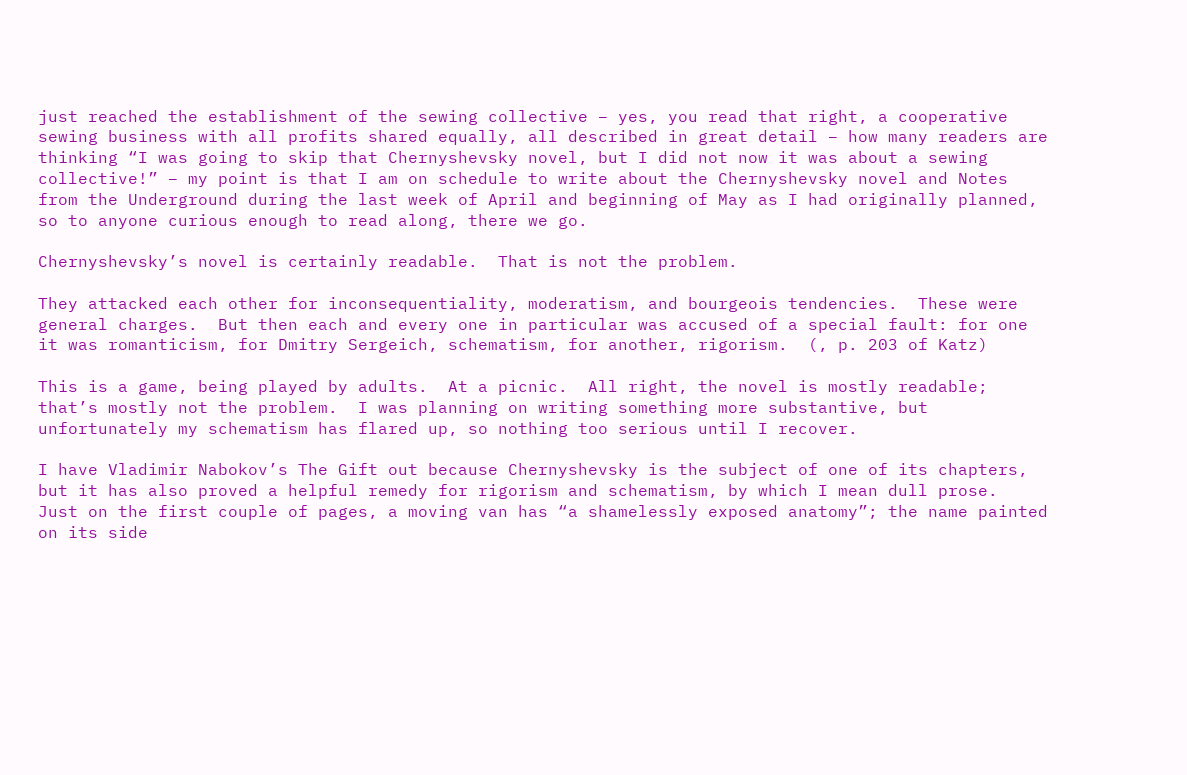just reached the establishment of the sewing collective – yes, you read that right, a cooperative sewing business with all profits shared equally, all described in great detail – how many readers are thinking “I was going to skip that Chernyshevsky novel, but I did not now it was about a sewing collective!” – my point is that I am on schedule to write about the Chernyshevsky novel and Notes from the Underground during the last week of April and beginning of May as I had originally planned, so to anyone curious enough to read along, there we go.

Chernyshevsky’s novel is certainly readable.  That is not the problem.

They attacked each other for inconsequentiality, moderatism, and bourgeois tendencies.  These were general charges.  But then each and every one in particular was accused of a special fault: for one it was romanticism, for Dmitry Sergeich, schematism, for another, rigorism.  (, p. 203 of Katz)

This is a game, being played by adults.  At a picnic.  All right, the novel is mostly readable; that’s mostly not the problem.  I was planning on writing something more substantive, but unfortunately my schematism has flared up, so nothing too serious until I recover.

I have Vladimir Nabokov’s The Gift out because Chernyshevsky is the subject of one of its chapters, but it has also proved a helpful remedy for rigorism and schematism, by which I mean dull prose.  Just on the first couple of pages, a moving van has “a shamelessly exposed anatomy”; the name painted on its side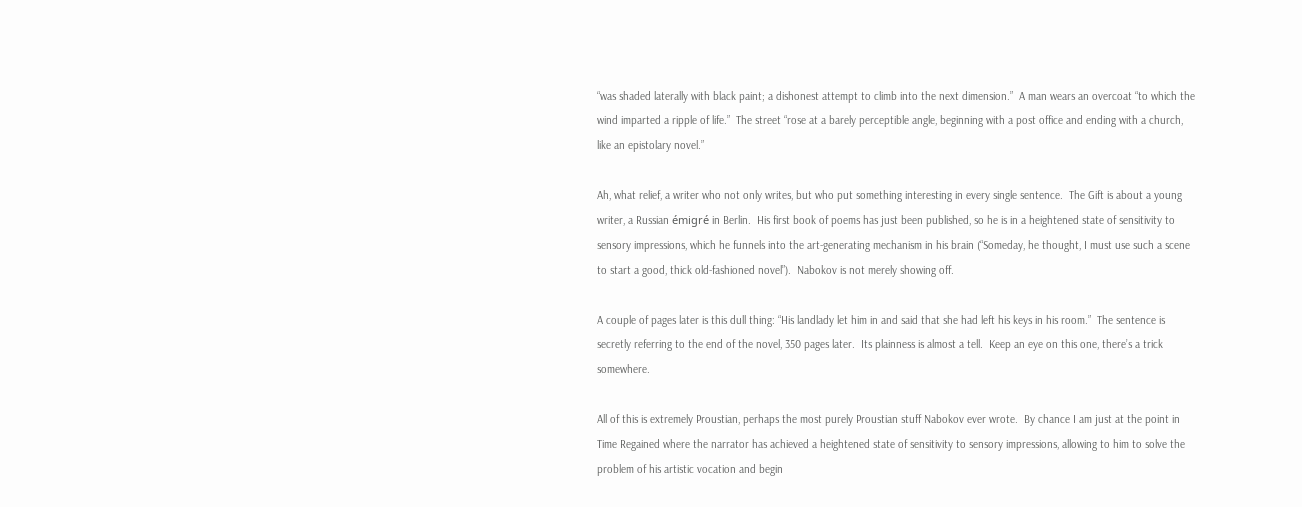“was shaded laterally with black paint; a dishonest attempt to climb into the next dimension.”  A man wears an overcoat “to which the wind imparted a ripple of life.”  The street “rose at a barely perceptible angle, beginning with a post office and ending with a church, like an epistolary novel.”

Ah, what relief, a writer who not only writes, but who put something interesting in every single sentence.  The Gift is about a young writer, a Russian émigré in Berlin.  His first book of poems has just been published, so he is in a heightened state of sensitivity to sensory impressions, which he funnels into the art-generating mechanism in his brain (“Someday, he thought, I must use such a scene to start a good, thick old-fashioned novel”).  Nabokov is not merely showing off.

A couple of pages later is this dull thing: “His landlady let him in and said that she had left his keys in his room.”  The sentence is secretly referring to the end of the novel, 350 pages later.  Its plainness is almost a tell.  Keep an eye on this one, there’s a trick somewhere.

All of this is extremely Proustian, perhaps the most purely Proustian stuff Nabokov ever wrote.  By chance I am just at the point in Time Regained where the narrator has achieved a heightened state of sensitivity to sensory impressions, allowing to him to solve the problem of his artistic vocation and begin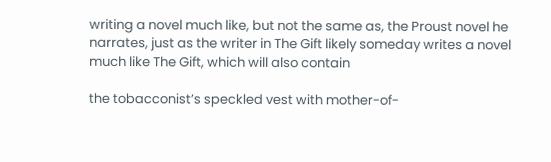writing a novel much like, but not the same as, the Proust novel he narrates, just as the writer in The Gift likely someday writes a novel much like The Gift, which will also contain

the tobacconist’s speckled vest with mother-of-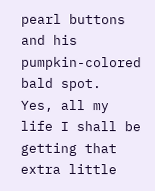pearl buttons and his pumpkin-colored bald spot.  Yes, all my life I shall be getting that extra little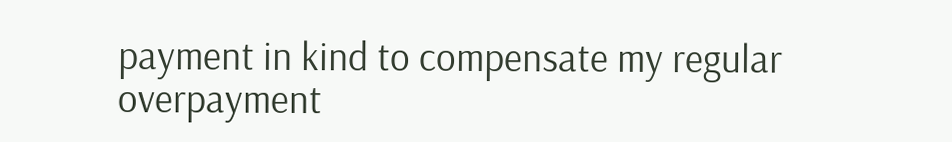payment in kind to compensate my regular overpayment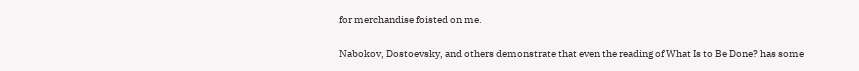for merchandise foisted on me.

Nabokov, Dostoevsky, and others demonstrate that even the reading of What Is to Be Done? has some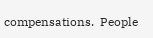compensations.  People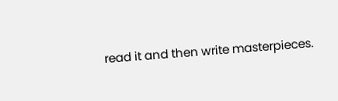read it and then write masterpieces.